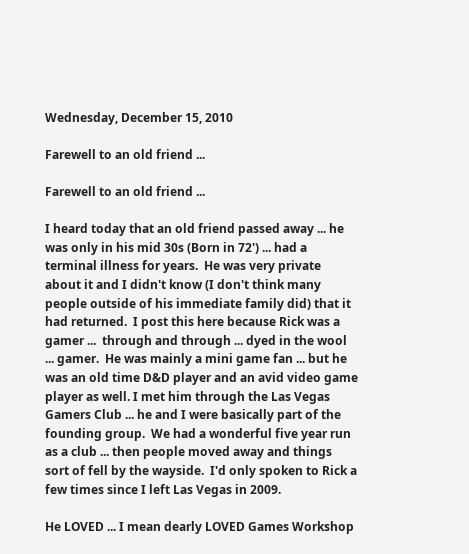Wednesday, December 15, 2010

Farewell to an old friend ...

Farewell to an old friend ...

I heard today that an old friend passed away ... he was only in his mid 30s (Born in 72') ... had a terminal illness for years.  He was very private about it and I didn't know (I don't think many people outside of his immediate family did) that it had returned.  I post this here because Rick was a gamer ...  through and through ... dyed in the wool ... gamer.  He was mainly a mini game fan ... but he was an old time D&D player and an avid video game player as well. I met him through the Las Vegas Gamers Club ... he and I were basically part of the founding group.  We had a wonderful five year run as a club ... then people moved away and things sort of fell by the wayside.  I'd only spoken to Rick a few times since I left Las Vegas in 2009.

He LOVED ... I mean dearly LOVED Games Workshop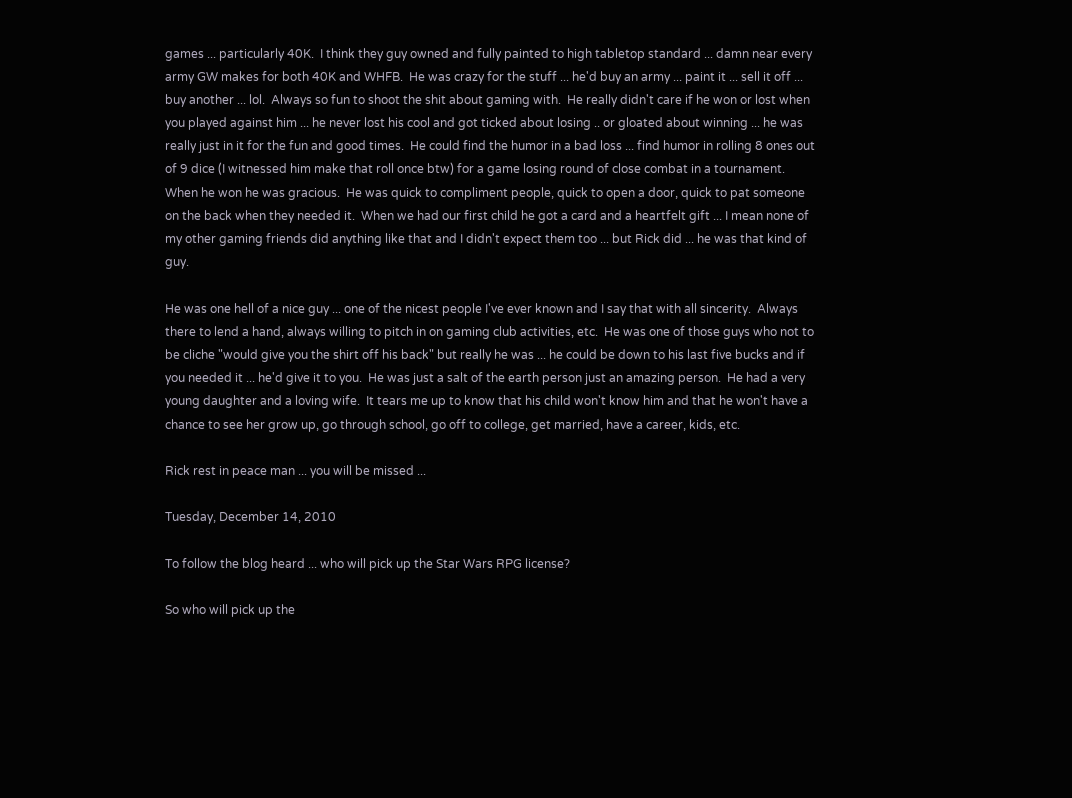games ... particularly 40K.  I think they guy owned and fully painted to high tabletop standard ... damn near every army GW makes for both 40K and WHFB.  He was crazy for the stuff ... he'd buy an army ... paint it ... sell it off ... buy another ... lol.  Always so fun to shoot the shit about gaming with.  He really didn't care if he won or lost when you played against him ... he never lost his cool and got ticked about losing .. or gloated about winning ... he was really just in it for the fun and good times.  He could find the humor in a bad loss ... find humor in rolling 8 ones out of 9 dice (I witnessed him make that roll once btw) for a game losing round of close combat in a tournament.  When he won he was gracious.  He was quick to compliment people, quick to open a door, quick to pat someone on the back when they needed it.  When we had our first child he got a card and a heartfelt gift ... I mean none of my other gaming friends did anything like that and I didn't expect them too ... but Rick did ... he was that kind of guy.

He was one hell of a nice guy ... one of the nicest people I've ever known and I say that with all sincerity.  Always there to lend a hand, always willing to pitch in on gaming club activities, etc.  He was one of those guys who not to be cliche "would give you the shirt off his back" but really he was ... he could be down to his last five bucks and if you needed it ... he'd give it to you.  He was just a salt of the earth person just an amazing person.  He had a very young daughter and a loving wife.  It tears me up to know that his child won't know him and that he won't have a chance to see her grow up, go through school, go off to college, get married, have a career, kids, etc.

Rick rest in peace man ... you will be missed ...

Tuesday, December 14, 2010

To follow the blog heard ... who will pick up the Star Wars RPG license?

So who will pick up the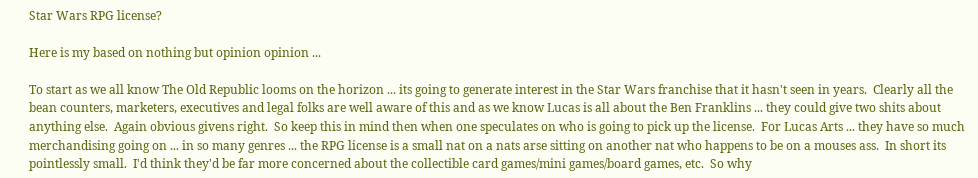Star Wars RPG license?

Here is my based on nothing but opinion opinion ...

To start as we all know The Old Republic looms on the horizon ... its going to generate interest in the Star Wars franchise that it hasn't seen in years.  Clearly all the bean counters, marketers, executives and legal folks are well aware of this and as we know Lucas is all about the Ben Franklins ... they could give two shits about anything else.  Again obvious givens right.  So keep this in mind then when one speculates on who is going to pick up the license.  For Lucas Arts ... they have so much merchandising going on ... in so many genres ... the RPG license is a small nat on a nats arse sitting on another nat who happens to be on a mouses ass.  In short its pointlessly small.  I'd think they'd be far more concerned about the collectible card games/mini games/board games, etc.  So why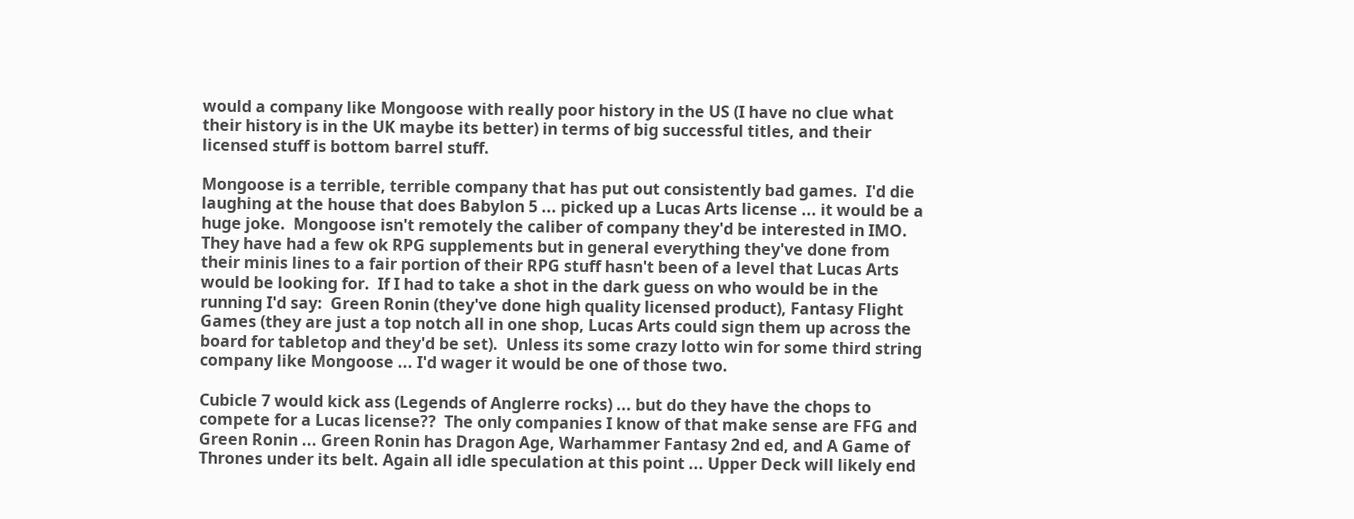would a company like Mongoose with really poor history in the US (I have no clue what their history is in the UK maybe its better) in terms of big successful titles, and their licensed stuff is bottom barrel stuff.

Mongoose is a terrible, terrible company that has put out consistently bad games.  I'd die laughing at the house that does Babylon 5 ... picked up a Lucas Arts license ... it would be a huge joke.  Mongoose isn't remotely the caliber of company they'd be interested in IMO.  They have had a few ok RPG supplements but in general everything they've done from their minis lines to a fair portion of their RPG stuff hasn't been of a level that Lucas Arts would be looking for.  If I had to take a shot in the dark guess on who would be in the running I'd say:  Green Ronin (they've done high quality licensed product), Fantasy Flight Games (they are just a top notch all in one shop, Lucas Arts could sign them up across the board for tabletop and they'd be set).  Unless its some crazy lotto win for some third string company like Mongoose ... I'd wager it would be one of those two.

Cubicle 7 would kick ass (Legends of Anglerre rocks) ... but do they have the chops to compete for a Lucas license??  The only companies I know of that make sense are FFG and Green Ronin ... Green Ronin has Dragon Age, Warhammer Fantasy 2nd ed, and A Game of Thrones under its belt. Again all idle speculation at this point ... Upper Deck will likely end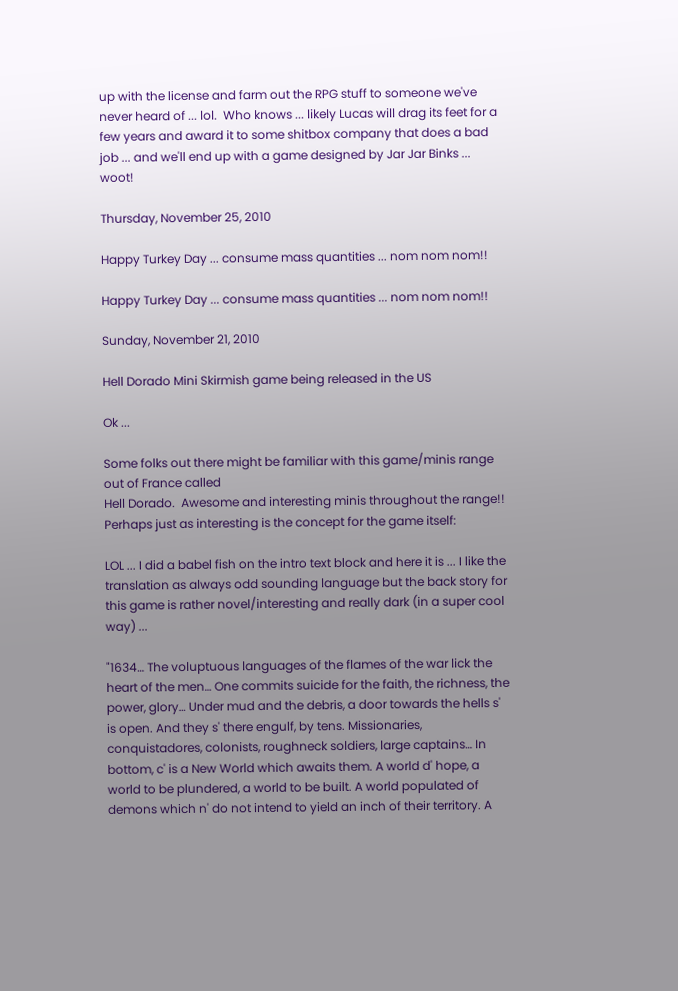up with the license and farm out the RPG stuff to someone we've never heard of ... lol.  Who knows ... likely Lucas will drag its feet for a few years and award it to some shitbox company that does a bad job ... and we'll end up with a game designed by Jar Jar Binks ... woot!

Thursday, November 25, 2010

Happy Turkey Day ... consume mass quantities ... nom nom nom!!

Happy Turkey Day ... consume mass quantities ... nom nom nom!!

Sunday, November 21, 2010

Hell Dorado Mini Skirmish game being released in the US

Ok ...

Some folks out there might be familiar with this game/minis range out of France called
Hell Dorado.  Awesome and interesting minis throughout the range!!  Perhaps just as interesting is the concept for the game itself:

LOL ... I did a babel fish on the intro text block and here it is ... I like the translation as always odd sounding language but the back story for this game is rather novel/interesting and really dark (in a super cool way) ...

"1634… The voluptuous languages of the flames of the war lick the heart of the men… One commits suicide for the faith, the richness, the power, glory… Under mud and the debris, a door towards the hells s' is open. And they s' there engulf, by tens. Missionaries, conquistadores, colonists, roughneck soldiers, large captains… In bottom, c' is a New World which awaits them. A world d' hope, a world to be plundered, a world to be built. A world populated of demons which n' do not intend to yield an inch of their territory. A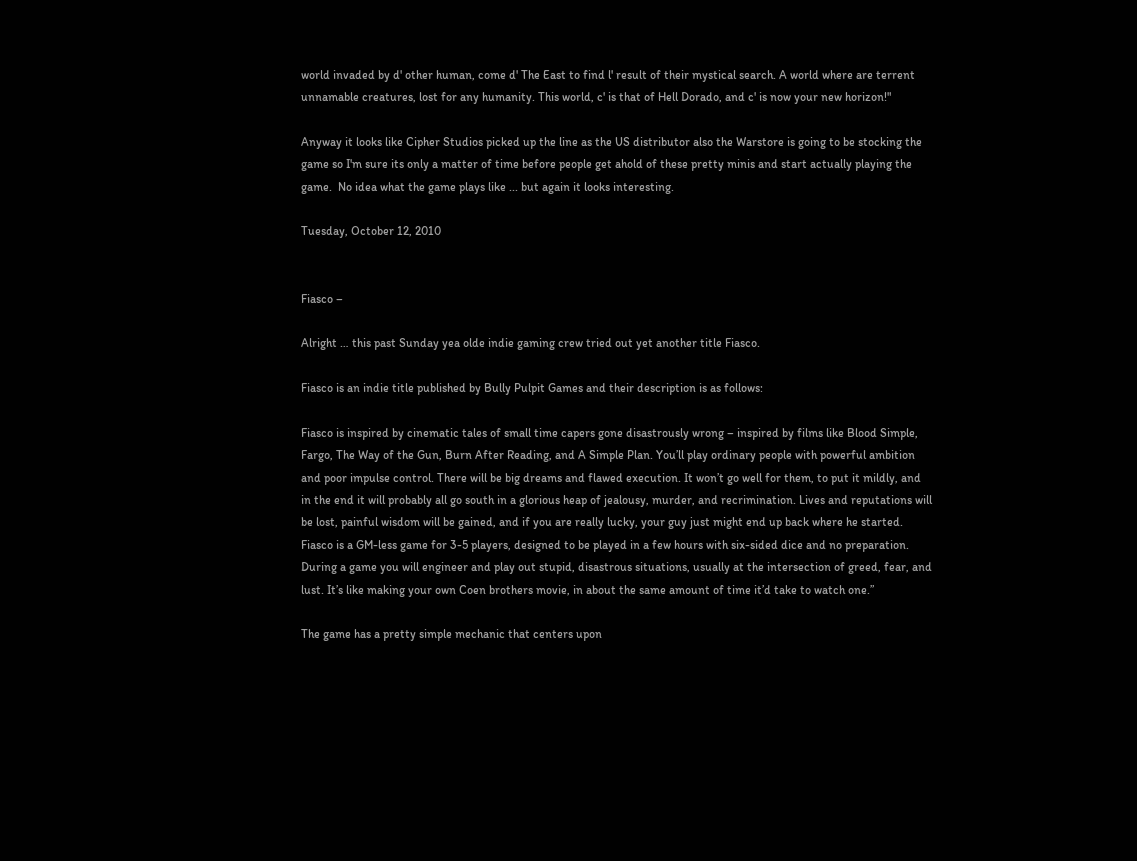world invaded by d' other human, come d' The East to find l' result of their mystical search. A world where are terrent unnamable creatures, lost for any humanity. This world, c' is that of Hell Dorado, and c' is now your new horizon!"

Anyway it looks like Cipher Studios picked up the line as the US distributor also the Warstore is going to be stocking the game so I'm sure its only a matter of time before people get ahold of these pretty minis and start actually playing the game.  No idea what the game plays like ... but again it looks interesting.

Tuesday, October 12, 2010


Fiasco –

Alright … this past Sunday yea olde indie gaming crew tried out yet another title Fiasco.

Fiasco is an indie title published by Bully Pulpit Games and their description is as follows:

Fiasco is inspired by cinematic tales of small time capers gone disastrously wrong – inspired by films like Blood Simple, Fargo, The Way of the Gun, Burn After Reading, and A Simple Plan. You’ll play ordinary people with powerful ambition and poor impulse control. There will be big dreams and flawed execution. It won’t go well for them, to put it mildly, and in the end it will probably all go south in a glorious heap of jealousy, murder, and recrimination. Lives and reputations will be lost, painful wisdom will be gained, and if you are really lucky, your guy just might end up back where he started.
Fiasco is a GM-less game for 3-5 players, designed to be played in a few hours with six-sided dice and no preparation. During a game you will engineer and play out stupid, disastrous situations, usually at the intersection of greed, fear, and lust. It’s like making your own Coen brothers movie, in about the same amount of time it’d take to watch one.”

The game has a pretty simple mechanic that centers upon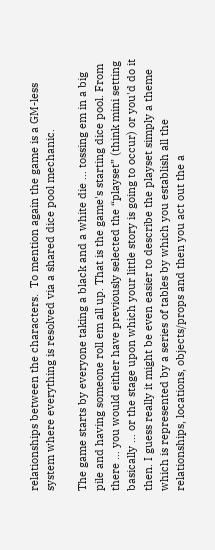relationships between the characters.  To mention again the game is a GM-less system where everything is resolved via a shared dice pool mechanic.

The game starts by everyone taking a black and a white die … tossing em in a big pile and having someone roll em all up. That is the game's starting dice pool. From there … you would either have previously selected the “playset” (think mini setting basically … or the stage upon which your little story is going to occur) or you'd do it then. I guess really it might be even easier to describe the playset simply a theme which is represented by a series of tables by which you establish all the relationships, locations, objects/props and then you act out the a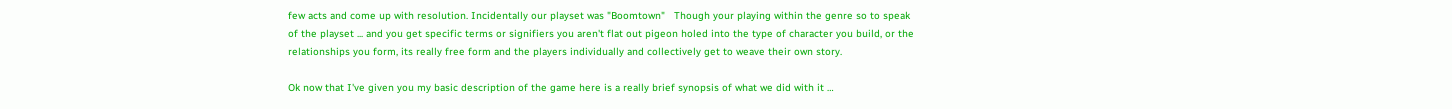few acts and come up with resolution. Incidentally our playset was "Boomtown"   Though your playing within the genre so to speak of the playset ... and you get specific terms or signifiers you aren't flat out pigeon holed into the type of character you build, or the relationships you form, its really free form and the players individually and collectively get to weave their own story.

Ok now that I've given you my basic description of the game here is a really brief synopsis of what we did with it …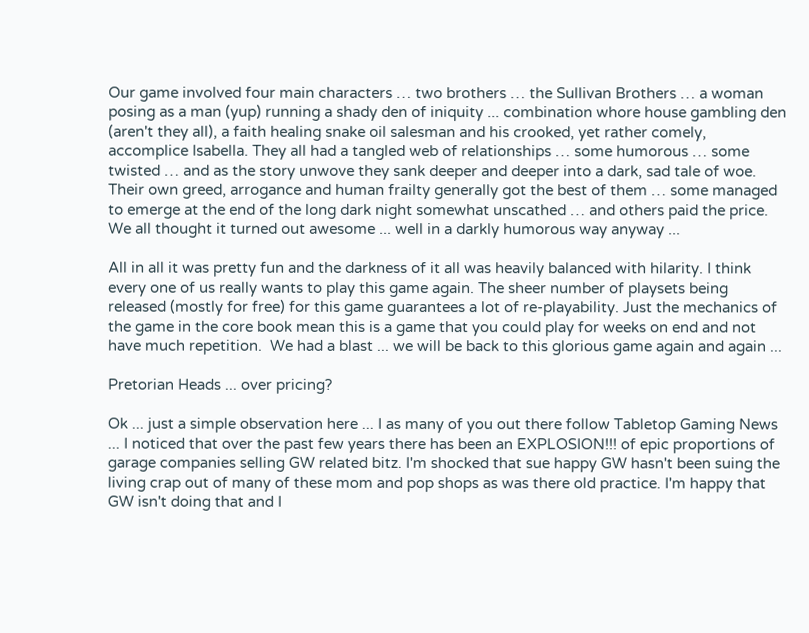Our game involved four main characters … two brothers … the Sullivan Brothers … a woman posing as a man (yup) running a shady den of iniquity ... combination whore house gambling den (aren't they all), a faith healing snake oil salesman and his crooked, yet rather comely, accomplice Isabella. They all had a tangled web of relationships … some humorous … some twisted … and as the story unwove they sank deeper and deeper into a dark, sad tale of woe. Their own greed, arrogance and human frailty generally got the best of them … some managed to emerge at the end of the long dark night somewhat unscathed … and others paid the price.  We all thought it turned out awesome ... well in a darkly humorous way anyway ...

All in all it was pretty fun and the darkness of it all was heavily balanced with hilarity. I think every one of us really wants to play this game again. The sheer number of playsets being released (mostly for free) for this game guarantees a lot of re-playability. Just the mechanics of the game in the core book mean this is a game that you could play for weeks on end and not have much repetition.  We had a blast ... we will be back to this glorious game again and again ...

Pretorian Heads ... over pricing?

Ok ... just a simple observation here ... I as many of you out there follow Tabletop Gaming News ... I noticed that over the past few years there has been an EXPLOSION!!! of epic proportions of garage companies selling GW related bitz. I'm shocked that sue happy GW hasn't been suing the living crap out of many of these mom and pop shops as was there old practice. I'm happy that GW isn't doing that and I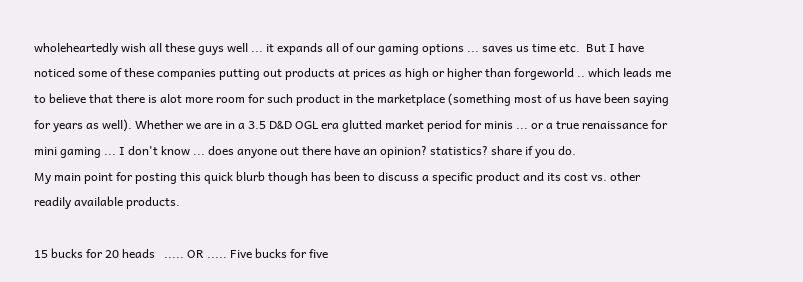wholeheartedly wish all these guys well ... it expands all of our gaming options ... saves us time etc.  But I have noticed some of these companies putting out products at prices as high or higher than forgeworld .. which leads me to believe that there is alot more room for such product in the marketplace (something most of us have been saying for years as well). Whether we are in a 3.5 D&D OGL era glutted market period for minis ... or a true renaissance for mini gaming ... I don't know ... does anyone out there have an opinion? statistics? share if you do.
My main point for posting this quick blurb though has been to discuss a specific product and its cost vs. other readily available products.

15 bucks for 20 heads   ..... OR ..... Five bucks for five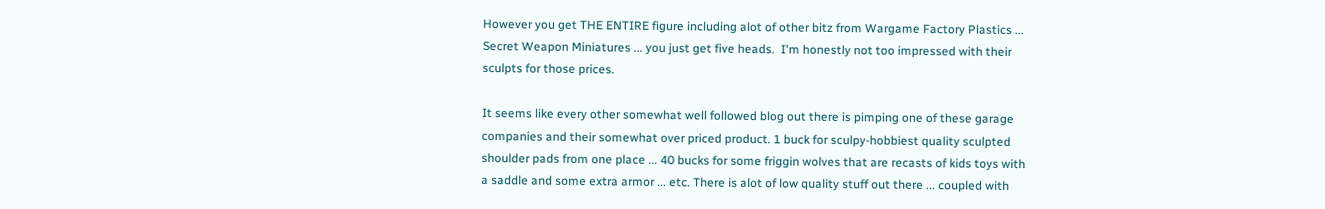However you get THE ENTIRE figure including alot of other bitz from Wargame Factory Plastics ... Secret Weapon Miniatures ... you just get five heads.  I'm honestly not too impressed with their sculpts for those prices.

It seems like every other somewhat well followed blog out there is pimping one of these garage companies and their somewhat over priced product. 1 buck for sculpy-hobbiest quality sculpted shoulder pads from one place ... 40 bucks for some friggin wolves that are recasts of kids toys with a saddle and some extra armor ... etc. There is alot of low quality stuff out there ... coupled with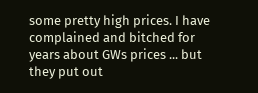some pretty high prices. I have complained and bitched for years about GWs prices ... but they put out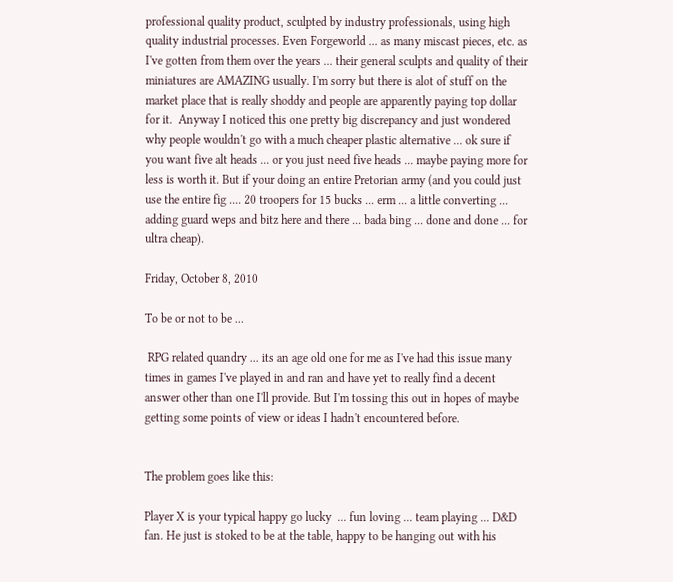professional quality product, sculpted by industry professionals, using high quality industrial processes. Even Forgeworld ... as many miscast pieces, etc. as I've gotten from them over the years ... their general sculpts and quality of their miniatures are AMAZING usually. I'm sorry but there is alot of stuff on the market place that is really shoddy and people are apparently paying top dollar for it.  Anyway I noticed this one pretty big discrepancy and just wondered why people wouldn't go with a much cheaper plastic alternative ... ok sure if you want five alt heads ... or you just need five heads ... maybe paying more for less is worth it. But if your doing an entire Pretorian army (and you could just use the entire fig .... 20 troopers for 15 bucks ... erm ... a little converting ... adding guard weps and bitz here and there ... bada bing ... done and done ... for ultra cheap).

Friday, October 8, 2010

To be or not to be ...

 RPG related quandry ... its an age old one for me as I've had this issue many times in games I've played in and ran and have yet to really find a decent answer other than one I'll provide. But I'm tossing this out in hopes of maybe getting some points of view or ideas I hadn't encountered before.


The problem goes like this:

Player X is your typical happy go lucky  ... fun loving ... team playing ... D&D fan. He just is stoked to be at the table, happy to be hanging out with his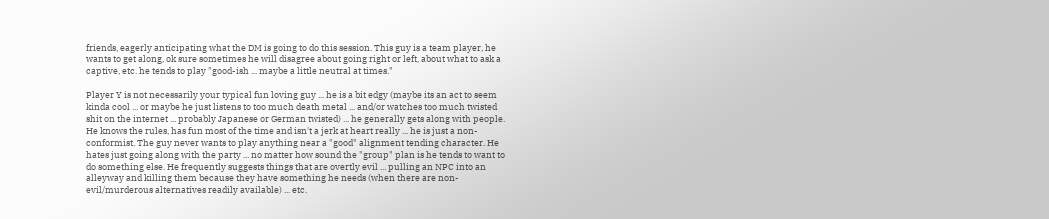friends, eagerly anticipating what the DM is going to do this session. This guy is a team player, he wants to get along, ok sure sometimes he will disagree about going right or left, about what to ask a captive, etc. he tends to play "good-ish ... maybe a little neutral at times."

Player Y is not necessarily your typical fun loving guy ... he is a bit edgy (maybe its an act to seem kinda cool ... or maybe he just listens to too much death metal ... and/or watches too much twisted shit on the internet ... probably Japanese or German twisted) ... he generally gets along with people. He knows the rules, has fun most of the time and isn't a jerk at heart really ... he is just a non-conformist. The guy never wants to play anything near a "good" alignment tending character. He hates just going along with the party ... no matter how sound the "group" plan is he tends to want to do something else. He frequently suggests things that are overtly evil ... pulling an NPC into an alleyway and killing them because they have something he needs (when there are non-evil/murderous alternatives readily available) ... etc.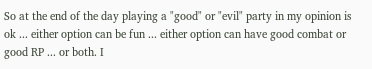So at the end of the day playing a "good" or "evil" party in my opinion is ok ... either option can be fun ... either option can have good combat or good RP ... or both. I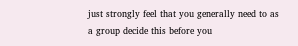just strongly feel that you generally need to as a group decide this before you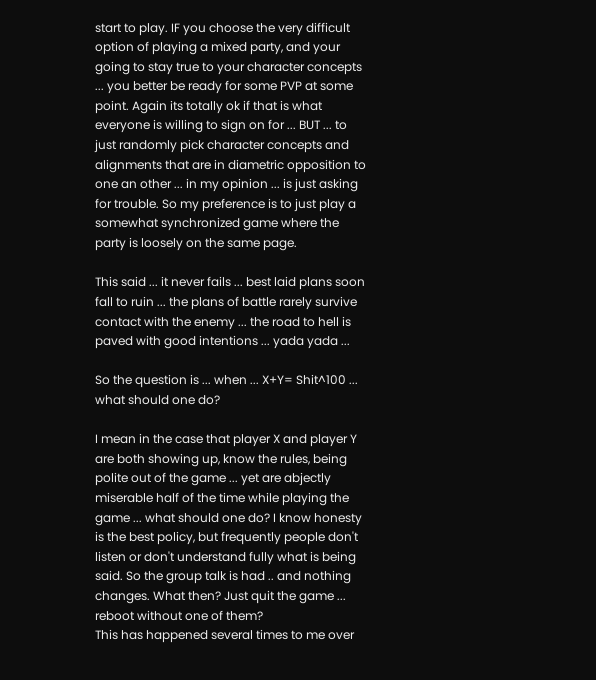start to play. IF you choose the very difficult option of playing a mixed party, and your going to stay true to your character concepts ... you better be ready for some PVP at some point. Again its totally ok if that is what everyone is willing to sign on for ... BUT ... to just randomly pick character concepts and alignments that are in diametric opposition to one an other ... in my opinion ... is just asking for trouble. So my preference is to just play a somewhat synchronized game where the party is loosely on the same page.

This said ... it never fails ... best laid plans soon fall to ruin ... the plans of battle rarely survive contact with the enemy ... the road to hell is paved with good intentions ... yada yada ...

So the question is ... when ... X+Y= Shit^100 ... what should one do?

I mean in the case that player X and player Y are both showing up, know the rules, being polite out of the game ... yet are abjectly miserable half of the time while playing the game ... what should one do? I know honesty is the best policy, but frequently people don't listen or don't understand fully what is being said. So the group talk is had .. and nothing changes. What then? Just quit the game ... reboot without one of them?
This has happened several times to me over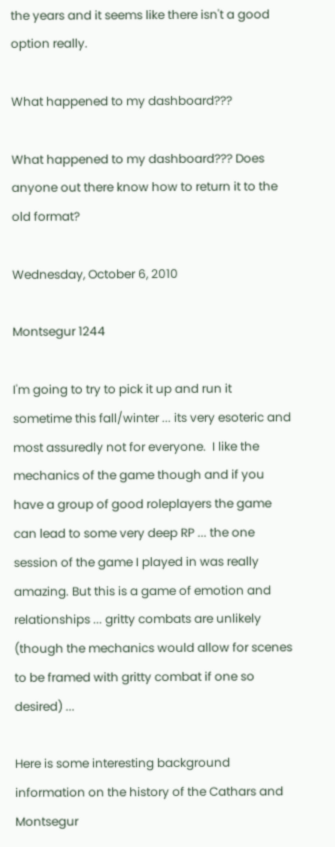the years and it seems like there isn't a good option really.

What happened to my dashboard???

What happened to my dashboard??? Does anyone out there know how to return it to the old format?

Wednesday, October 6, 2010

Montsegur 1244

I'm going to try to pick it up and run it sometime this fall/winter ... its very esoteric and most assuredly not for everyone.  I like the mechanics of the game though and if you have a group of good roleplayers the game can lead to some very deep RP ... the one session of the game I played in was really amazing. But this is a game of emotion and relationships ... gritty combats are unlikely (though the mechanics would allow for scenes to be framed with gritty combat if one so desired) ...

Here is some interesting background information on the history of the Cathars and Montsegur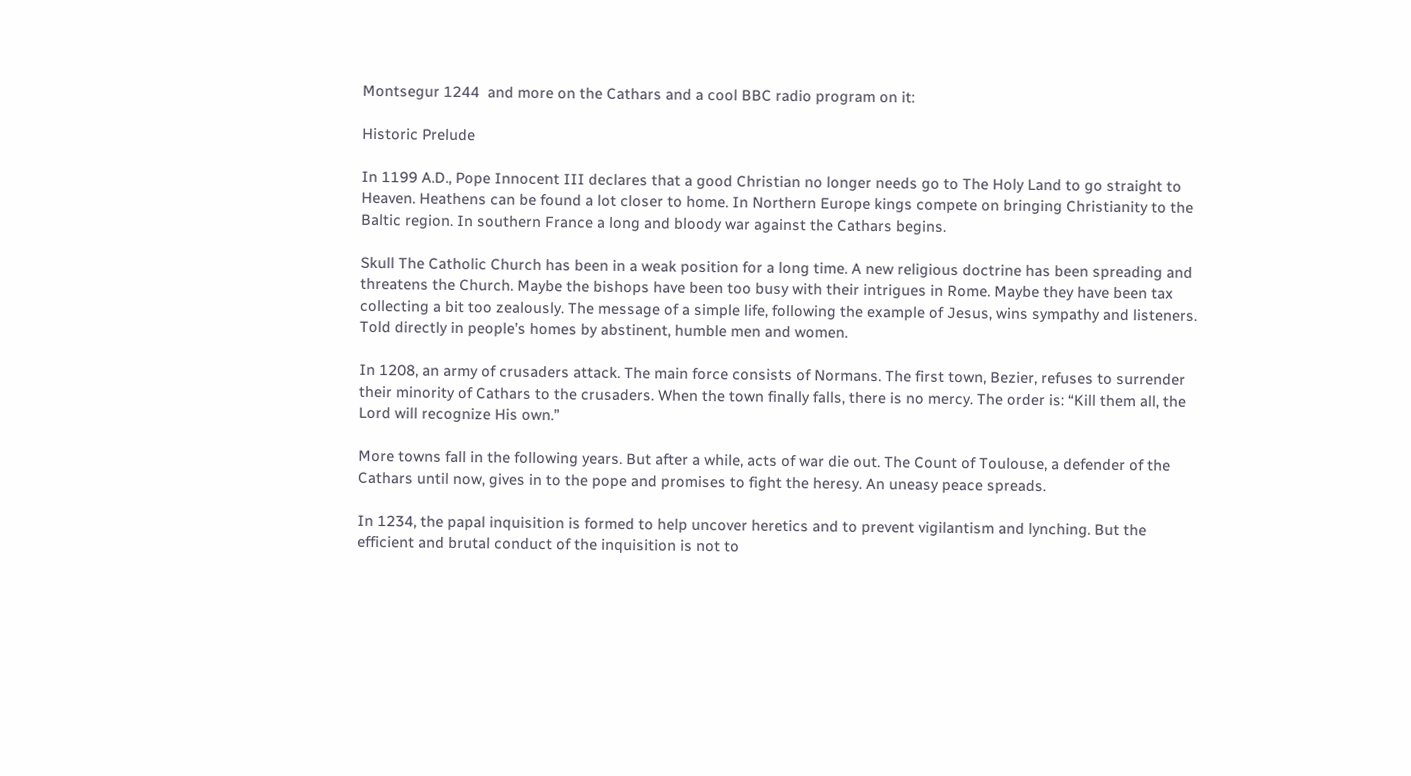Montsegur 1244  and more on the Cathars and a cool BBC radio program on it:

Historic Prelude

In 1199 A.D., Pope Innocent III declares that a good Christian no longer needs go to The Holy Land to go straight to Heaven. Heathens can be found a lot closer to home. In Northern Europe kings compete on bringing Christianity to the Baltic region. In southern France a long and bloody war against the Cathars begins.

Skull The Catholic Church has been in a weak position for a long time. A new religious doctrine has been spreading and threatens the Church. Maybe the bishops have been too busy with their intrigues in Rome. Maybe they have been tax collecting a bit too zealously. The message of a simple life, following the example of Jesus, wins sympathy and listeners. Told directly in people’s homes by abstinent, humble men and women.

In 1208, an army of crusaders attack. The main force consists of Normans. The first town, Bezier, refuses to surrender their minority of Cathars to the crusaders. When the town finally falls, there is no mercy. The order is: “Kill them all, the Lord will recognize His own.”

More towns fall in the following years. But after a while, acts of war die out. The Count of Toulouse, a defender of the Cathars until now, gives in to the pope and promises to fight the heresy. An uneasy peace spreads.

In 1234, the papal inquisition is formed to help uncover heretics and to prevent vigilantism and lynching. But the efficient and brutal conduct of the inquisition is not to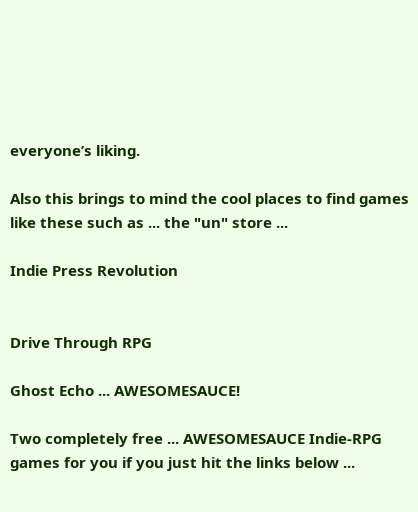everyone’s liking.

Also this brings to mind the cool places to find games like these such as ... the "un" store ...

Indie Press Revolution


Drive Through RPG

Ghost Echo ... AWESOMESAUCE!

Two completely free ... AWESOMESAUCE Indie-RPG games for you if you just hit the links below ...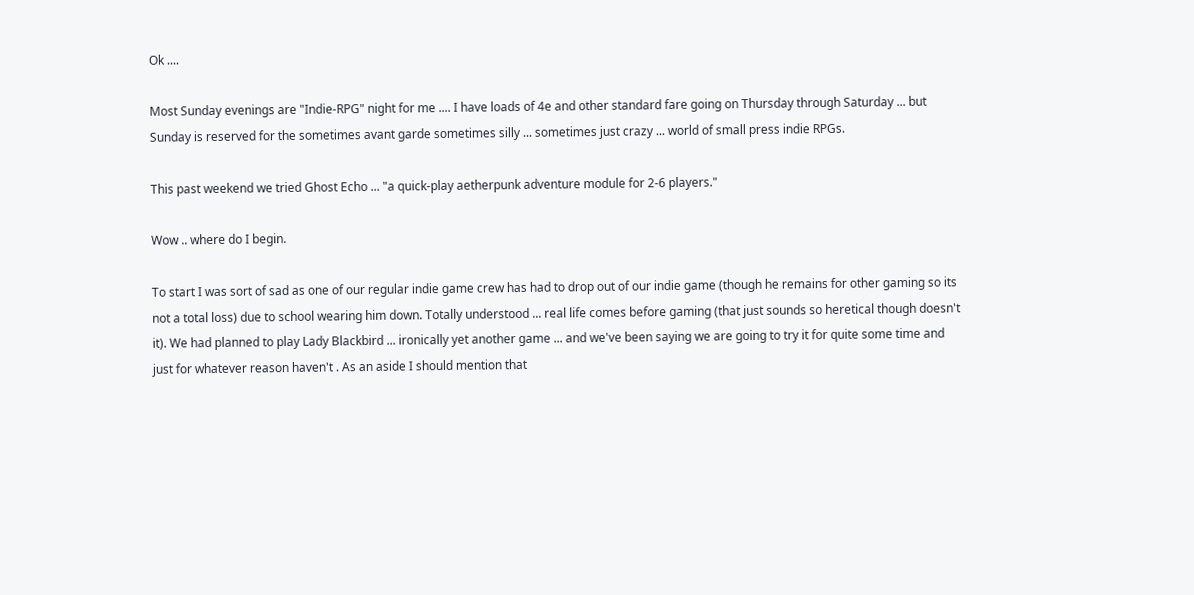Ok ....

Most Sunday evenings are "Indie-RPG" night for me .... I have loads of 4e and other standard fare going on Thursday through Saturday ... but Sunday is reserved for the sometimes avant garde sometimes silly ... sometimes just crazy ... world of small press indie RPGs.

This past weekend we tried Ghost Echo ... "a quick-play aetherpunk adventure module for 2-6 players."

Wow .. where do I begin.

To start I was sort of sad as one of our regular indie game crew has had to drop out of our indie game (though he remains for other gaming so its not a total loss) due to school wearing him down. Totally understood ... real life comes before gaming (that just sounds so heretical though doesn't it). We had planned to play Lady Blackbird ... ironically yet another game ... and we've been saying we are going to try it for quite some time and just for whatever reason haven't . As an aside I should mention that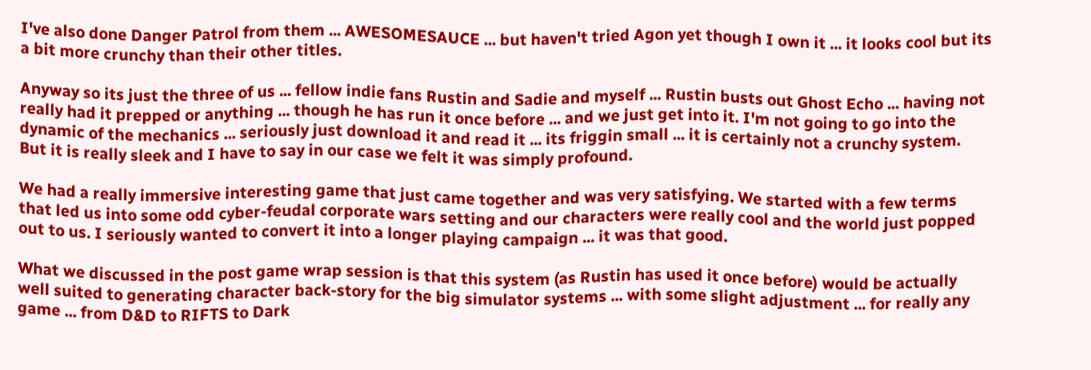I've also done Danger Patrol from them ... AWESOMESAUCE ... but haven't tried Agon yet though I own it ... it looks cool but its a bit more crunchy than their other titles.

Anyway so its just the three of us ... fellow indie fans Rustin and Sadie and myself ... Rustin busts out Ghost Echo ... having not really had it prepped or anything ... though he has run it once before ... and we just get into it. I'm not going to go into the dynamic of the mechanics ... seriously just download it and read it ... its friggin small ... it is certainly not a crunchy system.  But it is really sleek and I have to say in our case we felt it was simply profound.

We had a really immersive interesting game that just came together and was very satisfying. We started with a few terms that led us into some odd cyber-feudal corporate wars setting and our characters were really cool and the world just popped out to us. I seriously wanted to convert it into a longer playing campaign ... it was that good.

What we discussed in the post game wrap session is that this system (as Rustin has used it once before) would be actually well suited to generating character back-story for the big simulator systems ... with some slight adjustment ... for really any game ... from D&D to RIFTS to Dark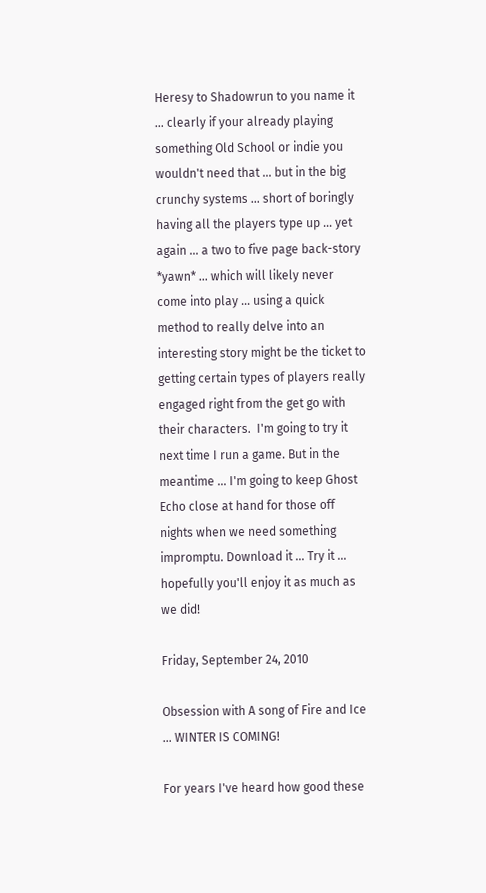Heresy to Shadowrun to you name it ... clearly if your already playing something Old School or indie you wouldn't need that ... but in the big crunchy systems ... short of boringly having all the players type up ... yet again ... a two to five page back-story *yawn* ... which will likely never come into play ... using a quick method to really delve into an interesting story might be the ticket to getting certain types of players really engaged right from the get go with their characters.  I'm going to try it next time I run a game. But in the meantime ... I'm going to keep Ghost Echo close at hand for those off nights when we need something impromptu. Download it ... Try it ... hopefully you'll enjoy it as much as we did!

Friday, September 24, 2010

Obsession with A song of Fire and Ice ... WINTER IS COMING!

For years I've heard how good these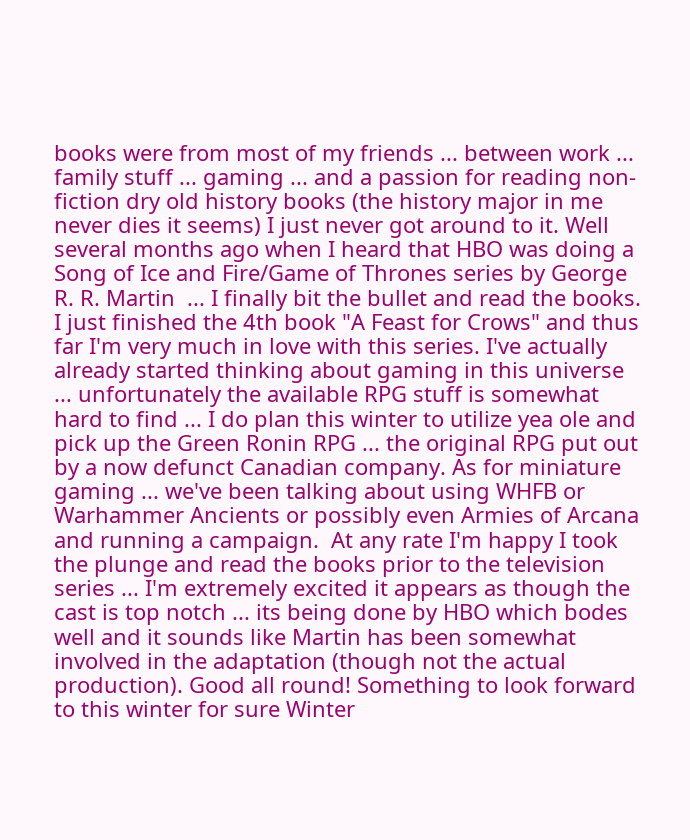books were from most of my friends ... between work ... family stuff ... gaming ... and a passion for reading non-fiction dry old history books (the history major in me never dies it seems) I just never got around to it. Well several months ago when I heard that HBO was doing a Song of Ice and Fire/Game of Thrones series by George R. R. Martin  ... I finally bit the bullet and read the books.  I just finished the 4th book "A Feast for Crows" and thus far I'm very much in love with this series. I've actually already started thinking about gaming in this universe ... unfortunately the available RPG stuff is somewhat hard to find ... I do plan this winter to utilize yea ole and pick up the Green Ronin RPG ... the original RPG put out by a now defunct Canadian company. As for miniature gaming ... we've been talking about using WHFB or Warhammer Ancients or possibly even Armies of Arcana and running a campaign.  At any rate I'm happy I took the plunge and read the books prior to the television series ... I'm extremely excited it appears as though the cast is top notch ... its being done by HBO which bodes well and it sounds like Martin has been somewhat involved in the adaptation (though not the actual production). Good all round! Something to look forward to this winter for sure Winter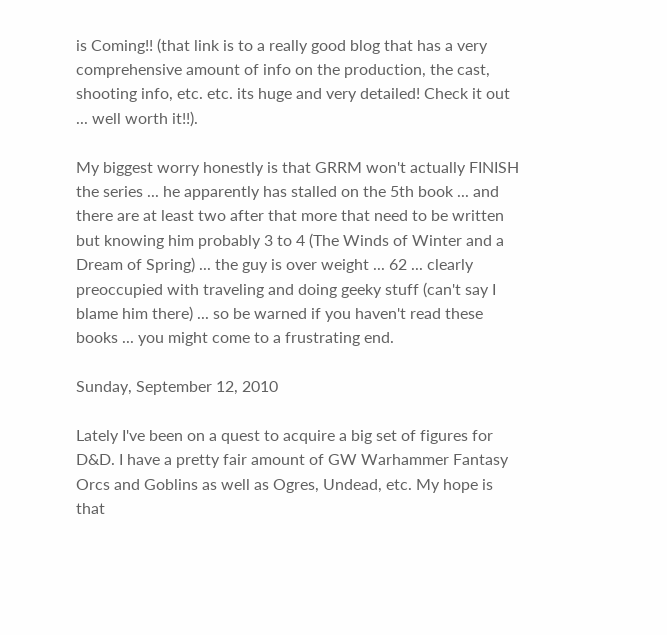is Coming!! (that link is to a really good blog that has a very comprehensive amount of info on the production, the cast, shooting info, etc. etc. its huge and very detailed! Check it out ... well worth it!!).

My biggest worry honestly is that GRRM won't actually FINISH the series ... he apparently has stalled on the 5th book ... and there are at least two after that more that need to be written but knowing him probably 3 to 4 (The Winds of Winter and a Dream of Spring) ... the guy is over weight ... 62 ... clearly preoccupied with traveling and doing geeky stuff (can't say I blame him there) ... so be warned if you haven't read these books ... you might come to a frustrating end.

Sunday, September 12, 2010

Lately I've been on a quest to acquire a big set of figures for D&D. I have a pretty fair amount of GW Warhammer Fantasy Orcs and Goblins as well as Ogres, Undead, etc. My hope is that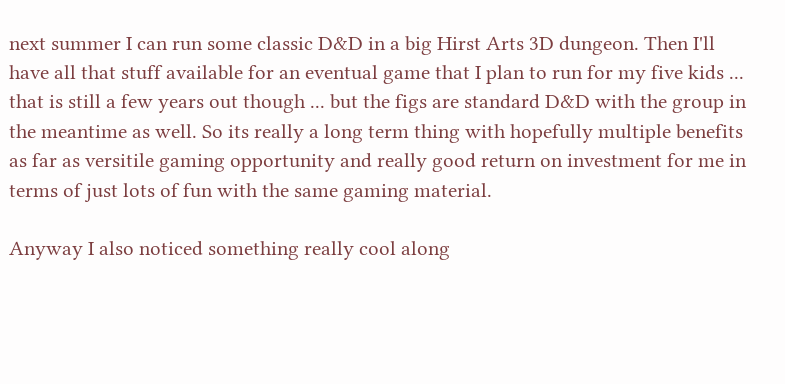next summer I can run some classic D&D in a big Hirst Arts 3D dungeon. Then I'll have all that stuff available for an eventual game that I plan to run for my five kids ... that is still a few years out though ... but the figs are standard D&D with the group in the meantime as well. So its really a long term thing with hopefully multiple benefits as far as versitile gaming opportunity and really good return on investment for me in terms of just lots of fun with the same gaming material.

Anyway I also noticed something really cool along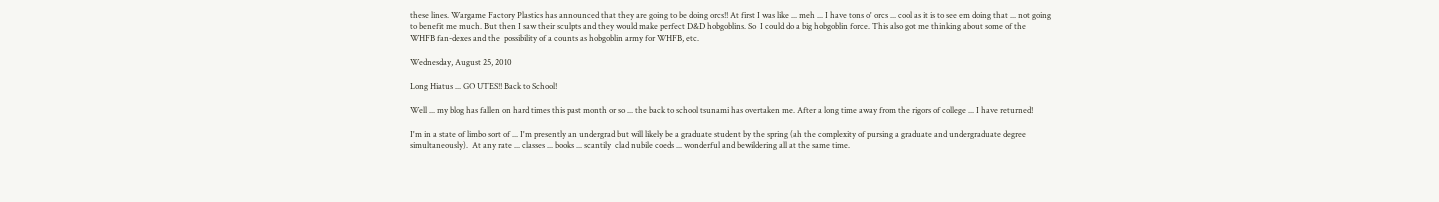these lines. Wargame Factory Plastics has announced that they are going to be doing orcs!! At first I was like ... meh ... I have tons o' orcs ... cool as it is to see em doing that ... not going to benefit me much. But then I saw their sculpts and they would make perfect D&D hobgoblins. So  I could do a big hobgoblin force. This also got me thinking about some of the WHFB fan-dexes and the  possibility of a counts as hobgoblin army for WHFB, etc.

Wednesday, August 25, 2010

Long Hiatus ... GO UTES!! Back to School!

Well ... my blog has fallen on hard times this past month or so ... the back to school tsunami has overtaken me. After a long time away from the rigors of college ... I have returned!

I'm in a state of limbo sort of ... I'm presently an undergrad but will likely be a graduate student by the spring (ah the complexity of pursing a graduate and undergraduate degree simultaneously).  At any rate ... classes ... books ... scantily  clad nubile coeds ... wonderful and bewildering all at the same time.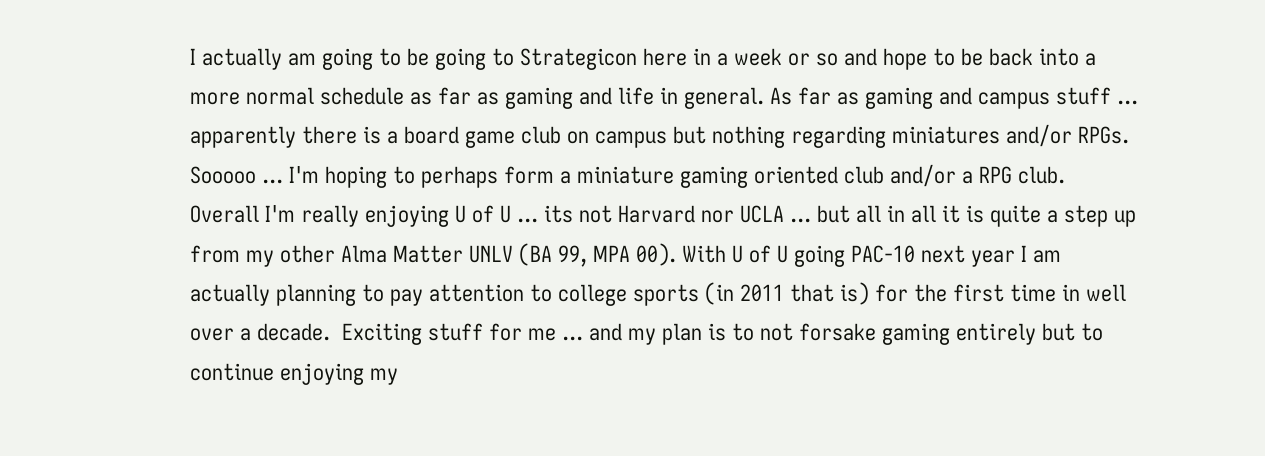I actually am going to be going to Strategicon here in a week or so and hope to be back into a more normal schedule as far as gaming and life in general. As far as gaming and campus stuff ... apparently there is a board game club on campus but nothing regarding miniatures and/or RPGs. Sooooo ... I'm hoping to perhaps form a miniature gaming oriented club and/or a RPG club.  Overall I'm really enjoying U of U ... its not Harvard nor UCLA ... but all in all it is quite a step up from my other Alma Matter UNLV (BA 99, MPA 00). With U of U going PAC-10 next year I am actually planning to pay attention to college sports (in 2011 that is) for the first time in well over a decade.  Exciting stuff for me ... and my plan is to not forsake gaming entirely but to continue enjoying my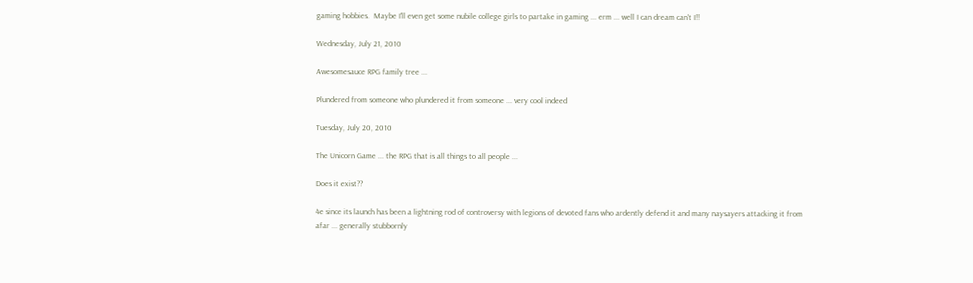gaming hobbies.  Maybe I'll even get some nubile college girls to partake in gaming ... erm ... well I can dream can't I!!

Wednesday, July 21, 2010

Awesomesauce RPG family tree ...

Plundered from someone who plundered it from someone ... very cool indeed

Tuesday, July 20, 2010

The Unicorn Game ... the RPG that is all things to all people ...

Does it exist??

4e since its launch has been a lightning rod of controversy with legions of devoted fans who ardently defend it and many naysayers attacking it from afar ... generally stubbornly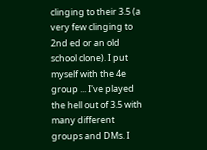clinging to their 3.5 (a very few clinging to 2nd ed or an old school clone). I put myself with the 4e group ... I've played the hell out of 3.5 with many different groups and DMs. I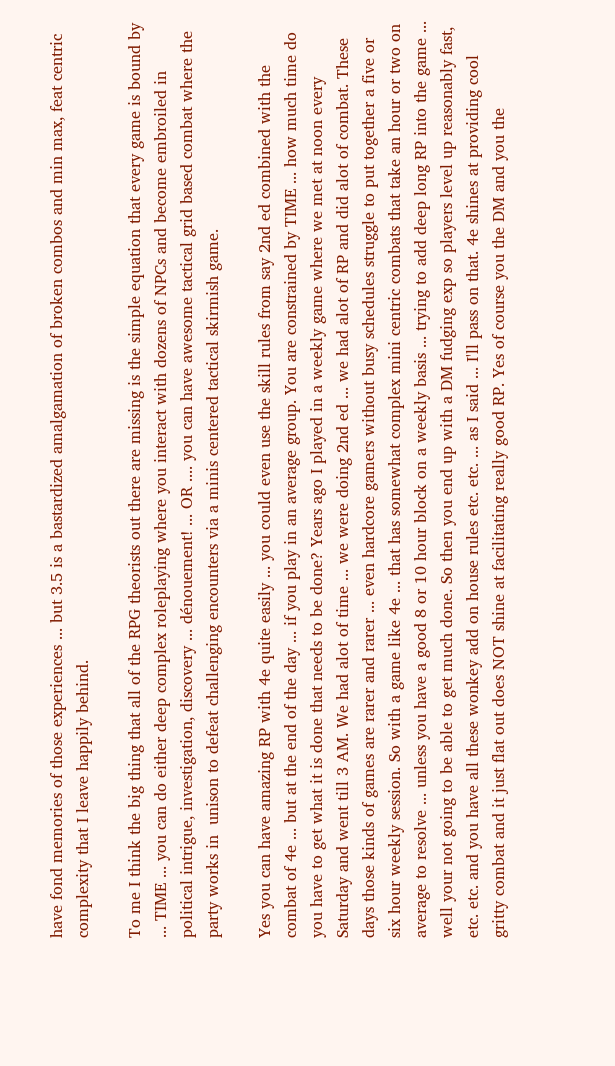have fond memories of those experiences ... but 3.5 is a bastardized amalgamation of broken combos and min max, feat centric complexity that I leave happily behind.

To me I think the big thing that all of the RPG theorists out there are missing is the simple equation that every game is bound by ... TIME ... you can do either deep complex roleplaying where you interact with dozens of NPCs and become embroiled in political intrigue, investigation, discovery ... dénouement! ... OR .... you can have awesome tactical grid based combat where the party works in  unison to defeat challenging encounters via a minis centered tactical skirmish game.

Yes you can have amazing RP with 4e quite easily ... you could even use the skill rules from say 2nd ed combined with the combat of 4e ... but at the end of the day ... if you play in an average group. You are constrained by TIME ... how much time do you have to get what it is done that needs to be done? Years ago I played in a weekly game where we met at noon every Saturday and went till 3 AM. We had alot of time ... we were doing 2nd ed ... we had alot of RP and did alot of combat. These days those kinds of games are rarer and rarer ... even hardcore gamers without busy schedules struggle to put together a five or six hour weekly session. So with a game like 4e ... that has somewhat complex mini centric combats that take an hour or two on average to resolve ... unless you have a good 8 or 10 hour block on a weekly basis ... trying to add deep long RP into the game ... well your not going to be able to get much done. So then you end up with a DM fudging exp so players level up reasonably fast, etc. etc. and you have all these wonkey add on house rules etc. etc. ... as I said ... I'll pass on that. 4e shines at providing cool gritty combat and it just flat out does NOT shine at facilitating really good RP. Yes of course you the DM and you the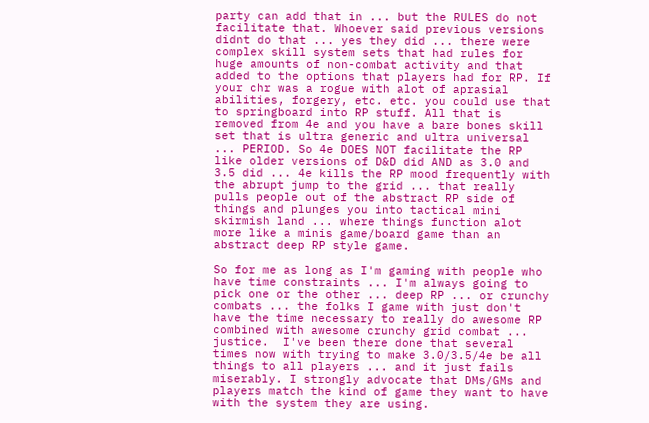party can add that in ... but the RULES do not facilitate that. Whoever said previous versions didnt do that ... yes they did ... there were complex skill system sets that had rules for huge amounts of non-combat activity and that added to the options that players had for RP. If your chr was a rogue with alot of aprasial abilities, forgery, etc. etc. you could use that to springboard into RP stuff. All that is removed from 4e and you have a bare bones skill set that is ultra generic and ultra universal ... PERIOD. So 4e DOES NOT facilitate the RP like older versions of D&D did AND as 3.0 and 3.5 did ... 4e kills the RP mood frequently with the abrupt jump to the grid ... that really pulls people out of the abstract RP side of things and plunges you into tactical mini skirmish land ... where things function alot more like a minis game/board game than an abstract deep RP style game.

So for me as long as I'm gaming with people who have time constraints ... I'm always going to pick one or the other ... deep RP ... or crunchy combats ... the folks I game with just don't have the time necessary to really do awesome RP combined with awesome crunchy grid combat ... justice.  I've been there done that several times now with trying to make 3.0/3.5/4e be all things to all players ... and it just fails miserably. I strongly advocate that DMs/GMs and players match the kind of game they want to have with the system they are using.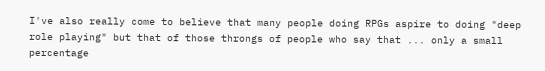I've also really come to believe that many people doing RPGs aspire to doing "deep role playing" but that of those throngs of people who say that ... only a small percentage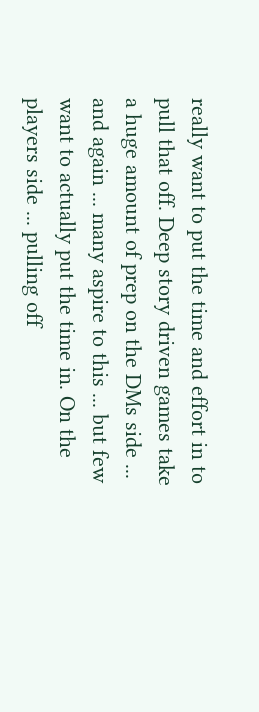really want to put the time and effort in to pull that off. Deep story driven games take a huge amount of prep on the DMs side ... and again ... many aspire to this ... but few want to actually put the time in. On the players side ... pulling off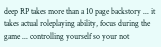deep RP takes more than a 10 page backstory ... it takes actual roleplaying ability, focus during the game ... controlling yourself so your not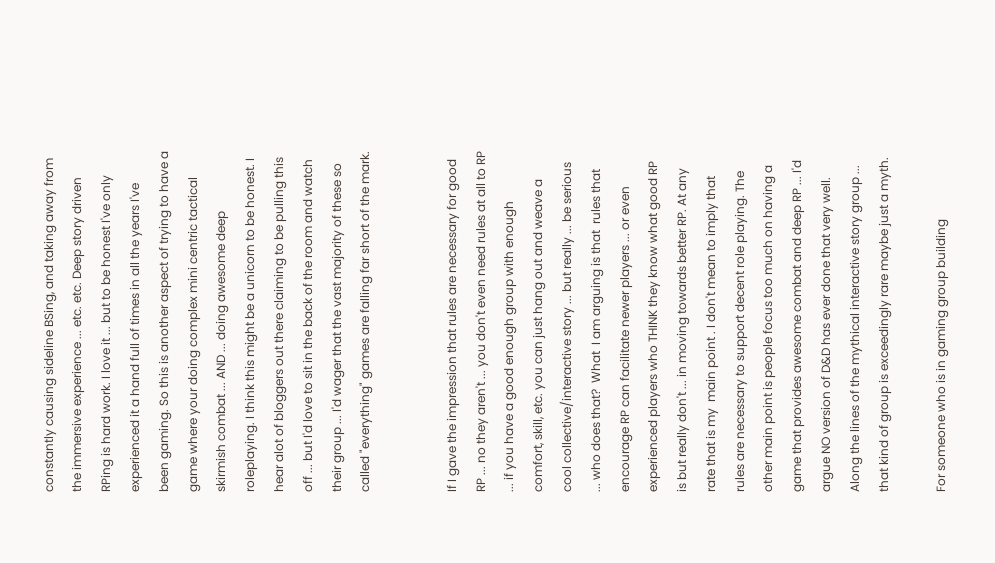constantly causing sideline BSing, and taking away from the immersive experience ... etc. etc. Deep story driven RPing is hard work. I love it ... but to be honest I've only experienced it a hand full of times in all the years I've been gaming. So this is another aspect of trying to have a game where your doing complex mini centric tactical skirmish combat ... AND ... doing awesome deep roleplaying. I think this might be a unicorn to be honest. I hear alot of bloggers out there claiming to be pulling this off ... but I'd love to sit in the back of the room and watch their group ... I'd wager that the vast majority of these so called "everything" games are falling far short of the mark.


If I gave the impression that rules are necessary for good RP ... no they aren't ... you don't even need rules at all to RP ... if you have a good enough group with enough comfort, skill, etc. you can just hang out and weave a cool collective/interactive story ... but really ... be serious ... who does that?  What  I am arguing is that  rules that encourage RP can facilitate newer players ... or even experienced players who THINK they know what good RP is but really don't ... in moving towards better RP. At any rate that is my  main point . I don't mean to imply that rules are necessary to support decent role playing. The other main point is people focus too much on having a game that provides awesome combat and deep RP ... I'd argue NO version of D&D has ever done that very well. Along the lines of the mythical interactive story group ... that kind of group is exceedingly rare maybe just a myth.

For someone who is in gaming group building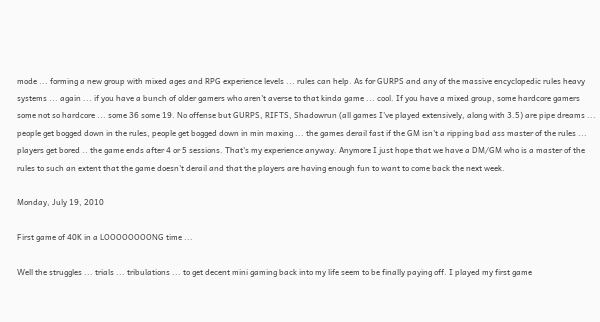mode ... forming a new group with mixed ages and RPG experience levels ... rules can help. As for GURPS and any of the massive encyclopedic rules heavy systems ... again ... if you have a bunch of older gamers who aren't averse to that kinda game ... cool. If you have a mixed group, some hardcore gamers some not so hardcore ... some 36 some 19. No offense but GURPS, RIFTS, Shadowrun (all games I've played extensively, along with 3.5) are pipe dreams ... people get bogged down in the rules, people get bogged down in min maxing ... the games derail fast if the GM isn't a ripping bad ass master of the rules ... players get bored .. the game ends after 4 or 5 sessions. That's my experience anyway. Anymore I just hope that we have a DM/GM who is a master of the rules to such an extent that the game doesn't derail and that the players are having enough fun to want to come back the next week.

Monday, July 19, 2010

First game of 40K in a LOOOOOOOONG time ...

Well the struggles ... trials ... tribulations ... to get decent mini gaming back into my life seem to be finally paying off. I played my first game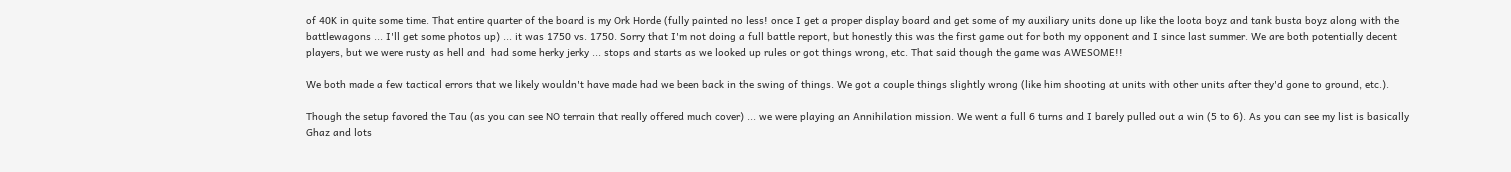of 40K in quite some time. That entire quarter of the board is my Ork Horde (fully painted no less! once I get a proper display board and get some of my auxiliary units done up like the loota boyz and tank busta boyz along with the battlewagons ... I'll get some photos up) ... it was 1750 vs. 1750. Sorry that I'm not doing a full battle report, but honestly this was the first game out for both my opponent and I since last summer. We are both potentially decent players, but we were rusty as hell and  had some herky jerky ... stops and starts as we looked up rules or got things wrong, etc. That said though the game was AWESOME!!

We both made a few tactical errors that we likely wouldn't have made had we been back in the swing of things. We got a couple things slightly wrong (like him shooting at units with other units after they'd gone to ground, etc.).

Though the setup favored the Tau (as you can see NO terrain that really offered much cover) ... we were playing an Annihilation mission. We went a full 6 turns and I barely pulled out a win (5 to 6). As you can see my list is basically Ghaz and lots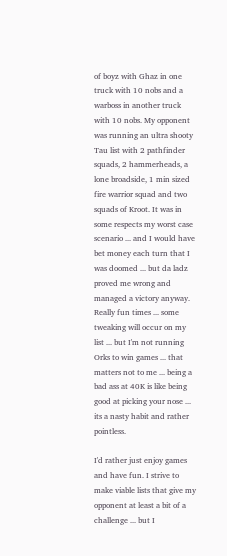of boyz with Ghaz in one truck with 10 nobs and a warboss in another truck with 10 nobs. My opponent was running an ultra shooty Tau list with 2 pathfinder squads, 2 hammerheads, a lone broadside, 1 min sized fire warrior squad and two squads of Kroot. It was in some respects my worst case scenario ... and I would have bet money each turn that I was doomed ... but da ladz proved me wrong and managed a victory anyway. Really fun times ... some tweaking will occur on my list ... but I'm not running Orks to win games ... that matters not to me ... being a bad ass at 40K is like being good at picking your nose ... its a nasty habit and rather pointless.

I'd rather just enjoy games and have fun. I strive to make viable lists that give my opponent at least a bit of a challenge ... but I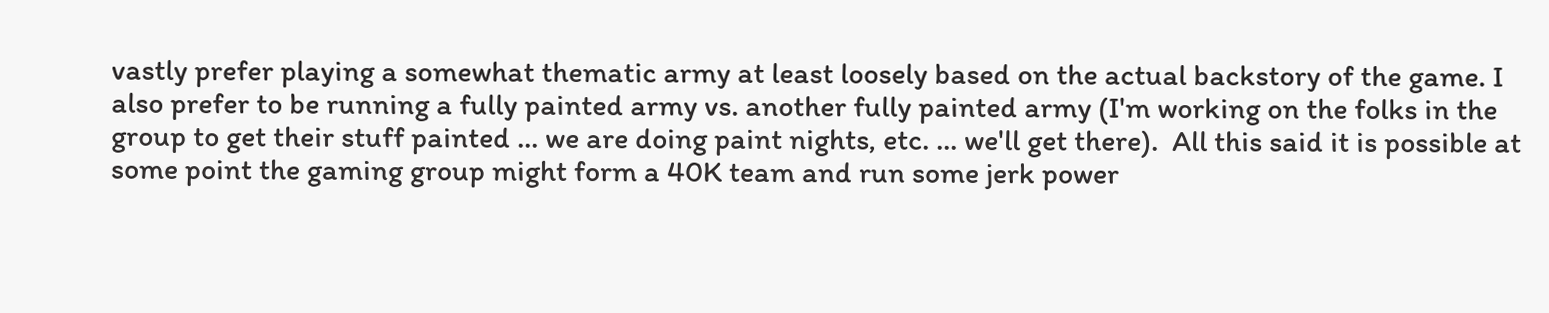vastly prefer playing a somewhat thematic army at least loosely based on the actual backstory of the game. I also prefer to be running a fully painted army vs. another fully painted army (I'm working on the folks in the group to get their stuff painted ... we are doing paint nights, etc. ... we'll get there).  All this said it is possible at some point the gaming group might form a 40K team and run some jerk power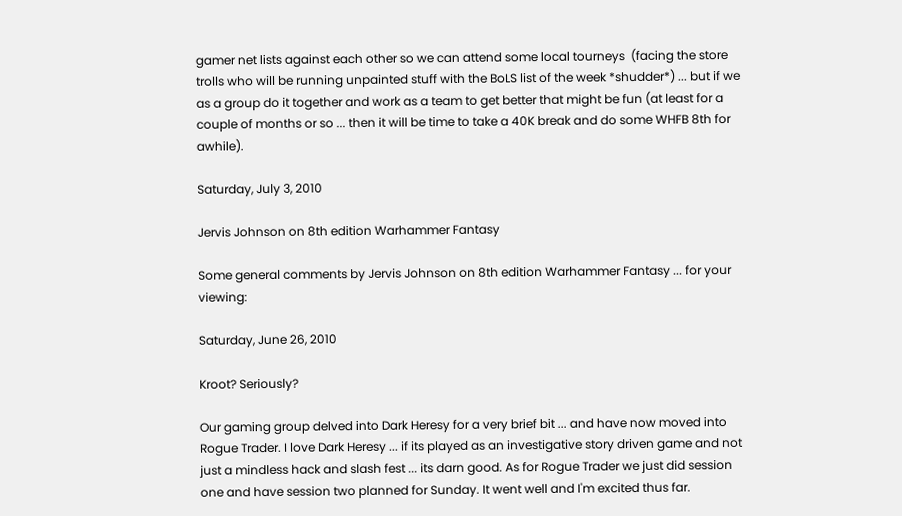gamer net lists against each other so we can attend some local tourneys  (facing the store trolls who will be running unpainted stuff with the BoLS list of the week *shudder*) ... but if we as a group do it together and work as a team to get better that might be fun (at least for a couple of months or so ... then it will be time to take a 40K break and do some WHFB 8th for awhile).

Saturday, July 3, 2010

Jervis Johnson on 8th edition Warhammer Fantasy

Some general comments by Jervis Johnson on 8th edition Warhammer Fantasy ... for your viewing:

Saturday, June 26, 2010

Kroot? Seriously?

Our gaming group delved into Dark Heresy for a very brief bit ... and have now moved into Rogue Trader. I love Dark Heresy ... if its played as an investigative story driven game and not just a mindless hack and slash fest ... its darn good. As for Rogue Trader we just did session one and have session two planned for Sunday. It went well and I'm excited thus far.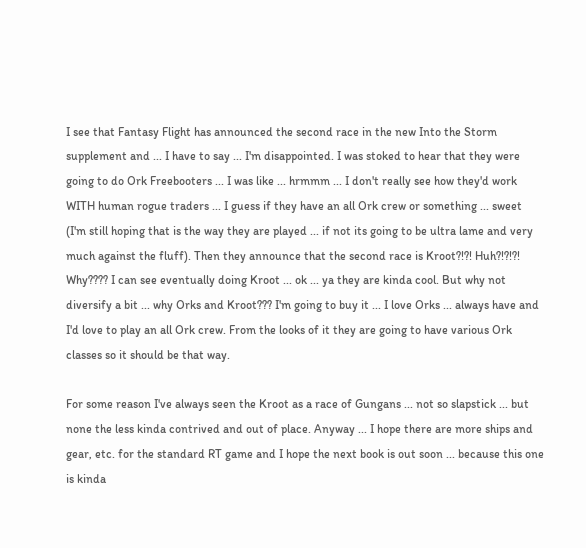I see that Fantasy Flight has announced the second race in the new Into the Storm supplement and ... I have to say ... I'm disappointed. I was stoked to hear that they were going to do Ork Freebooters ... I was like ... hrmmm ... I don't really see how they'd work WITH human rogue traders ... I guess if they have an all Ork crew or something ... sweet (I'm still hoping that is the way they are played ... if not its going to be ultra lame and very much against the fluff). Then they announce that the second race is Kroot?!?! Huh?!?!?!  Why???? I can see eventually doing Kroot ... ok ... ya they are kinda cool. But why not diversify a bit ... why Orks and Kroot??? I'm going to buy it ... I love Orks ... always have and I'd love to play an all Ork crew. From the looks of it they are going to have various Ork classes so it should be that way.

For some reason I've always seen the Kroot as a race of Gungans ... not so slapstick ... but none the less kinda contrived and out of place. Anyway ... I hope there are more ships and gear, etc. for the standard RT game and I hope the next book is out soon ... because this one is kinda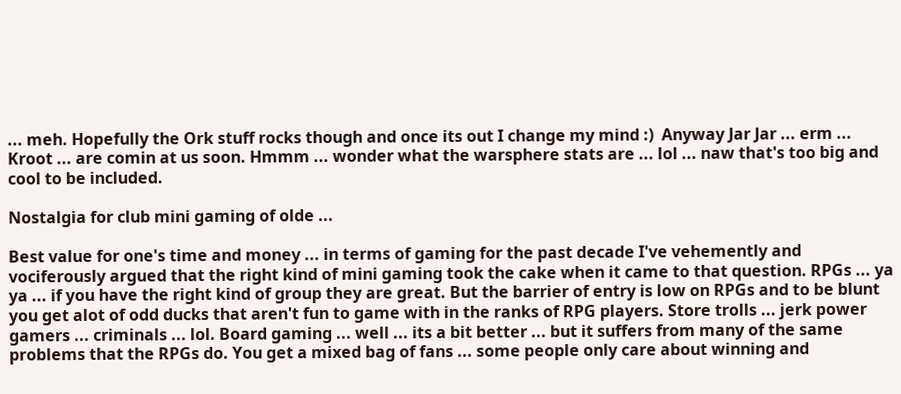... meh. Hopefully the Ork stuff rocks though and once its out I change my mind :)  Anyway Jar Jar ... erm ... Kroot ... are comin at us soon. Hmmm ... wonder what the warsphere stats are ... lol ... naw that's too big and cool to be included.

Nostalgia for club mini gaming of olde ...

Best value for one's time and money ... in terms of gaming for the past decade I've vehemently and vociferously argued that the right kind of mini gaming took the cake when it came to that question. RPGs ... ya ya ... if you have the right kind of group they are great. But the barrier of entry is low on RPGs and to be blunt you get alot of odd ducks that aren't fun to game with in the ranks of RPG players. Store trolls ... jerk power gamers ... criminals ... lol. Board gaming ... well ... its a bit better ... but it suffers from many of the same problems that the RPGs do. You get a mixed bag of fans ... some people only care about winning and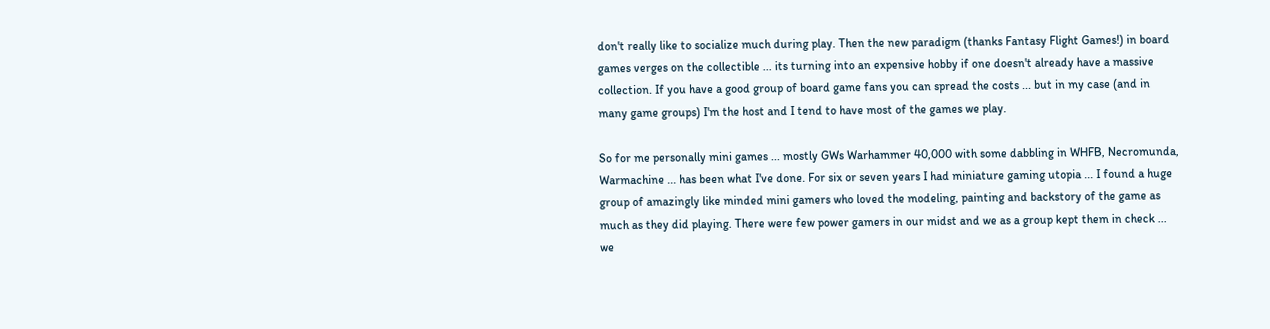don't really like to socialize much during play. Then the new paradigm (thanks Fantasy Flight Games!) in board games verges on the collectible ... its turning into an expensive hobby if one doesn't already have a massive collection. If you have a good group of board game fans you can spread the costs ... but in my case (and in many game groups) I'm the host and I tend to have most of the games we play.

So for me personally mini games ... mostly GWs Warhammer 40,000 with some dabbling in WHFB, Necromunda, Warmachine ... has been what I've done. For six or seven years I had miniature gaming utopia ... I found a huge group of amazingly like minded mini gamers who loved the modeling, painting and backstory of the game as much as they did playing. There were few power gamers in our midst and we as a group kept them in check ... we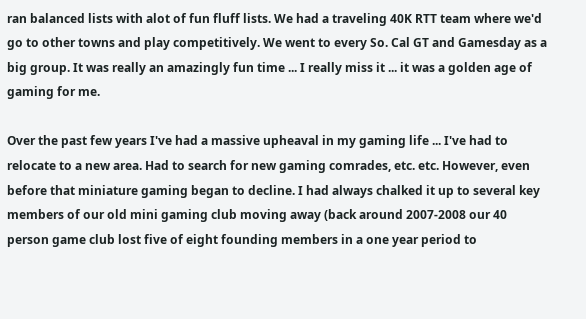ran balanced lists with alot of fun fluff lists. We had a traveling 40K RTT team where we'd go to other towns and play competitively. We went to every So. Cal GT and Gamesday as a big group. It was really an amazingly fun time ... I really miss it ... it was a golden age of gaming for me.

Over the past few years I've had a massive upheaval in my gaming life ... I've had to relocate to a new area. Had to search for new gaming comrades, etc. etc. However, even before that miniature gaming began to decline. I had always chalked it up to several key members of our old mini gaming club moving away (back around 2007-2008 our 40 person game club lost five of eight founding members in a one year period to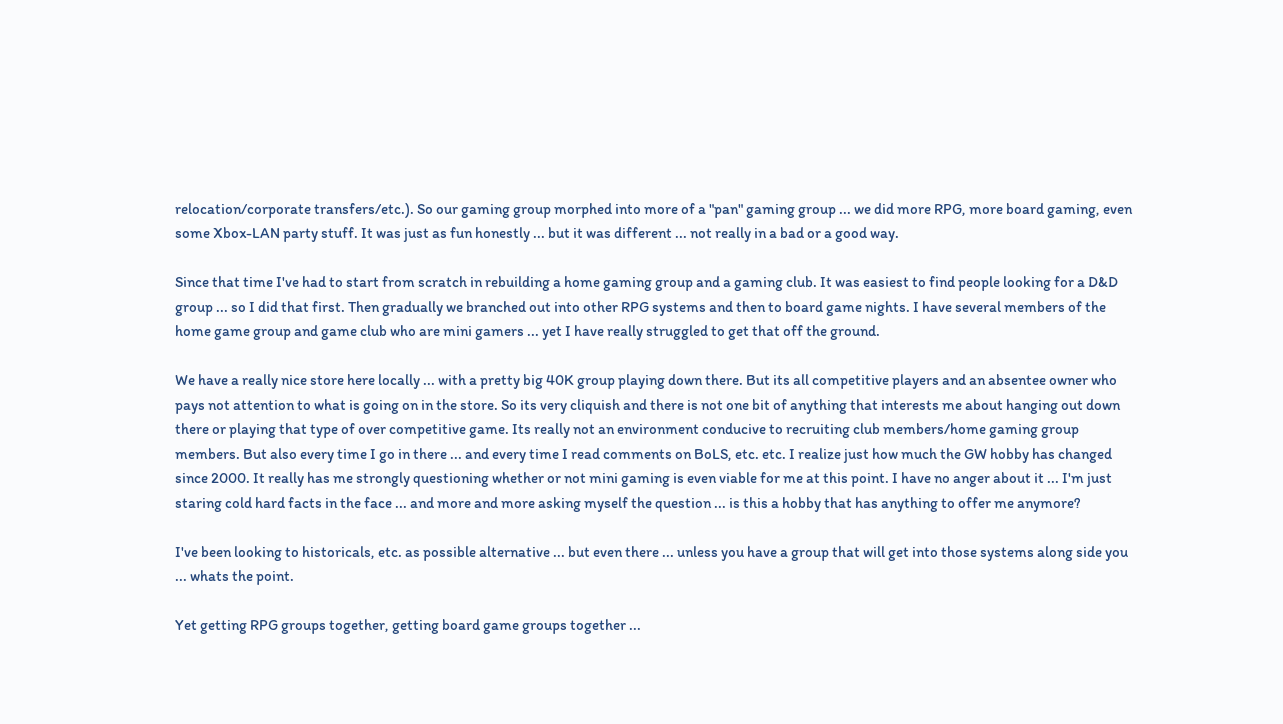relocation/corporate transfers/etc.). So our gaming group morphed into more of a "pan" gaming group ... we did more RPG, more board gaming, even some Xbox-LAN party stuff. It was just as fun honestly ... but it was different ... not really in a bad or a good way.

Since that time I've had to start from scratch in rebuilding a home gaming group and a gaming club. It was easiest to find people looking for a D&D group ... so I did that first. Then gradually we branched out into other RPG systems and then to board game nights. I have several members of the home game group and game club who are mini gamers ... yet I have really struggled to get that off the ground.

We have a really nice store here locally ... with a pretty big 40K group playing down there. But its all competitive players and an absentee owner who pays not attention to what is going on in the store. So its very cliquish and there is not one bit of anything that interests me about hanging out down there or playing that type of over competitive game. Its really not an environment conducive to recruiting club members/home gaming group members. But also every time I go in there ... and every time I read comments on BoLS, etc. etc. I realize just how much the GW hobby has changed since 2000. It really has me strongly questioning whether or not mini gaming is even viable for me at this point. I have no anger about it ... I'm just staring cold hard facts in the face ... and more and more asking myself the question ... is this a hobby that has anything to offer me anymore?

I've been looking to historicals, etc. as possible alternative ... but even there ... unless you have a group that will get into those systems along side you ... whats the point.

Yet getting RPG groups together, getting board game groups together ...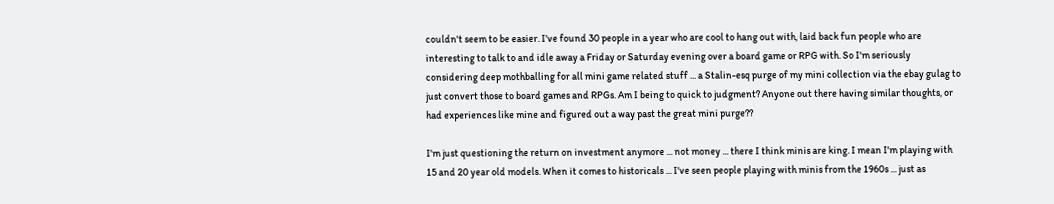couldn't seem to be easier. I've found 30 people in a year who are cool to hang out with, laid back fun people who are interesting to talk to and idle away a Friday or Saturday evening over a board game or RPG with. So I'm seriously considering deep mothballing for all mini game related stuff ... a Stalin-esq purge of my mini collection via the ebay gulag to just convert those to board games and RPGs. Am I being to quick to judgment? Anyone out there having similar thoughts, or had experiences like mine and figured out a way past the great mini purge??

I'm just questioning the return on investment anymore ... not money ... there I think minis are king. I mean I'm playing with 15 and 20 year old models. When it comes to historicals ... I've seen people playing with minis from the 1960s ... just as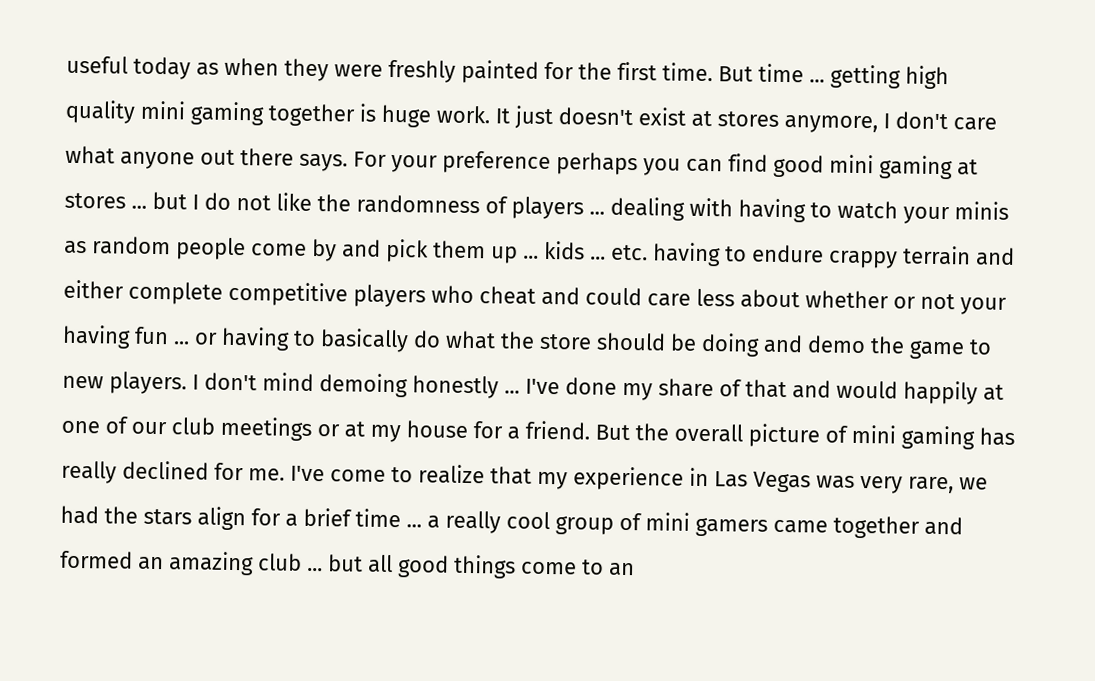useful today as when they were freshly painted for the first time. But time ... getting high quality mini gaming together is huge work. It just doesn't exist at stores anymore, I don't care what anyone out there says. For your preference perhaps you can find good mini gaming at stores ... but I do not like the randomness of players ... dealing with having to watch your minis as random people come by and pick them up ... kids ... etc. having to endure crappy terrain and either complete competitive players who cheat and could care less about whether or not your having fun ... or having to basically do what the store should be doing and demo the game to new players. I don't mind demoing honestly ... I've done my share of that and would happily at one of our club meetings or at my house for a friend. But the overall picture of mini gaming has really declined for me. I've come to realize that my experience in Las Vegas was very rare, we had the stars align for a brief time ... a really cool group of mini gamers came together and formed an amazing club ... but all good things come to an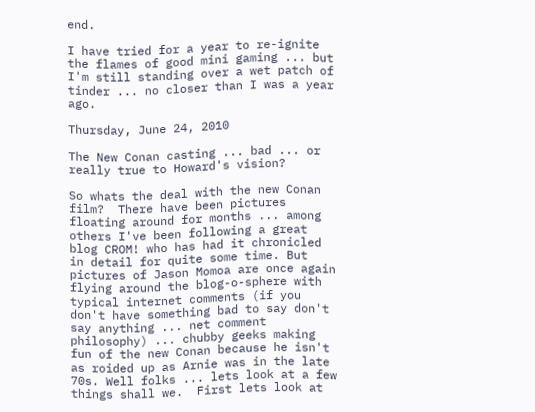end.

I have tried for a year to re-ignite the flames of good mini gaming ... but I'm still standing over a wet patch of tinder ... no closer than I was a year ago.

Thursday, June 24, 2010

The New Conan casting ... bad ... or really true to Howard's vision?

So whats the deal with the new Conan film?  There have been pictures floating around for months ... among others I've been following a great blog CROM! who has had it chronicled in detail for quite some time. But pictures of Jason Momoa are once again flying around the blog-o-sphere with typical internet comments (if you don't have something bad to say don't say anything ... net comment philosophy) ... chubby geeks making fun of the new Conan because he isn't as roided up as Arnie was in the late 70s. Well folks ... lets look at a few things shall we.  First lets look at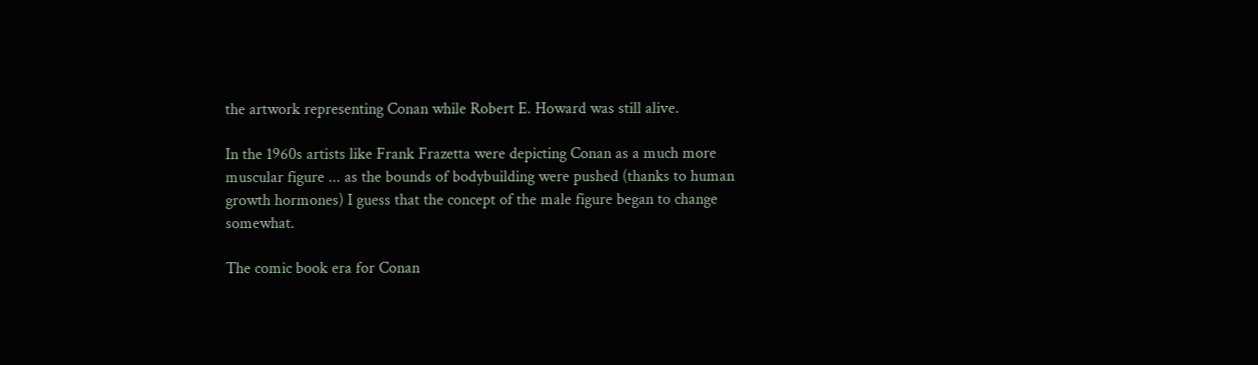the artwork representing Conan while Robert E. Howard was still alive.

In the 1960s artists like Frank Frazetta were depicting Conan as a much more muscular figure ... as the bounds of bodybuilding were pushed (thanks to human growth hormones) I guess that the concept of the male figure began to change somewhat.

The comic book era for Conan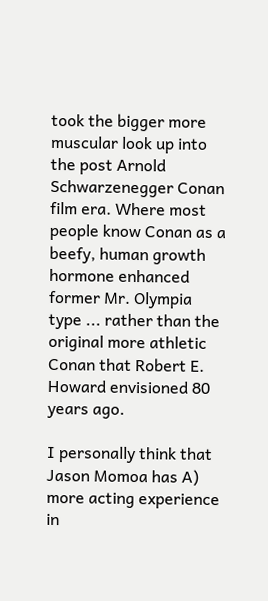took the bigger more muscular look up into the post Arnold Schwarzenegger Conan film era. Where most people know Conan as a beefy, human growth hormone enhanced former Mr. Olympia type ... rather than the original more athletic Conan that Robert E. Howard envisioned 80 years ago.

I personally think that Jason Momoa has A) more acting experience in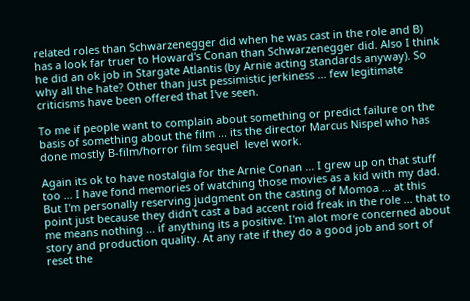related roles than Schwarzenegger did when he was cast in the role and B) has a look far truer to Howard's Conan than Schwarzenegger did. Also I think he did an ok job in Stargate Atlantis (by Arnie acting standards anyway). So why all the hate? Other than just pessimistic jerkiness ... few legitimate criticisms have been offered that I've seen.

To me if people want to complain about something or predict failure on the basis of something about the film ... its the director Marcus Nispel who has done mostly B-film/horror film sequel  level work.

Again its ok to have nostalgia for the Arnie Conan ... I grew up on that stuff too ... I have fond memories of watching those movies as a kid with my dad. But I'm personally reserving judgment on the casting of Momoa ... at this point just because they didn't cast a bad accent roid freak in the role ... that to me means nothing ... if anything its a positive. I'm alot more concerned about story and production quality. At any rate if they do a good job and sort of reset the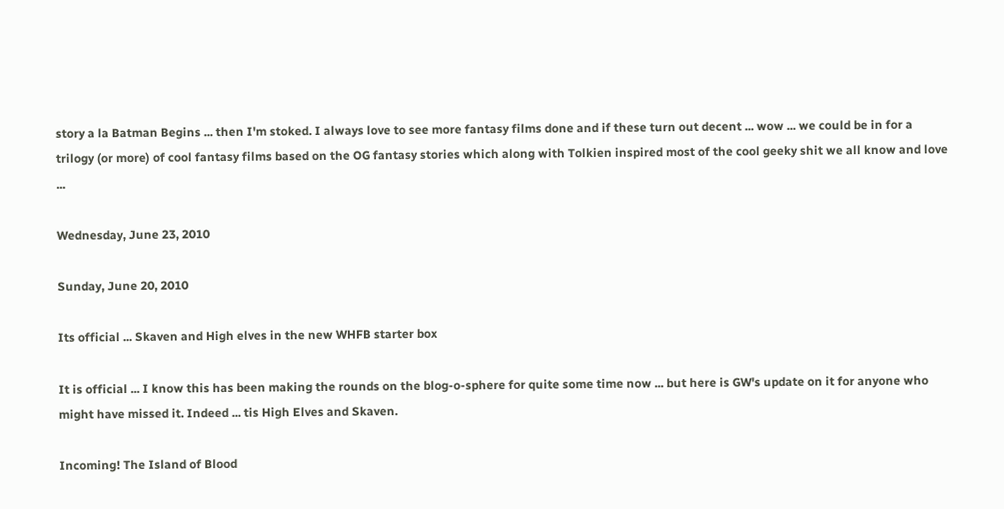story a la Batman Begins ... then I'm stoked. I always love to see more fantasy films done and if these turn out decent ... wow ... we could be in for a trilogy (or more) of cool fantasy films based on the OG fantasy stories which along with Tolkien inspired most of the cool geeky shit we all know and love ...

Wednesday, June 23, 2010

Sunday, June 20, 2010

Its official ... Skaven and High elves in the new WHFB starter box

It is official ... I know this has been making the rounds on the blog-o-sphere for quite some time now ... but here is GW's update on it for anyone who might have missed it. Indeed ... tis High Elves and Skaven.

Incoming! The Island of Blood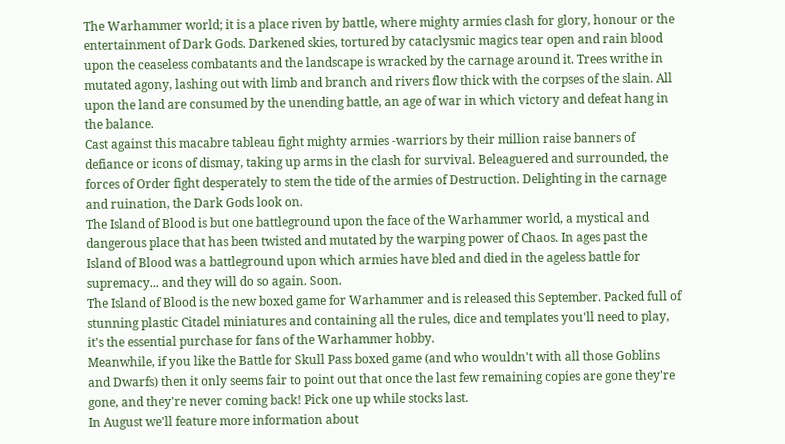The Warhammer world; it is a place riven by battle, where mighty armies clash for glory, honour or the entertainment of Dark Gods. Darkened skies, tortured by cataclysmic magics tear open and rain blood upon the ceaseless combatants and the landscape is wracked by the carnage around it. Trees writhe in mutated agony, lashing out with limb and branch and rivers flow thick with the corpses of the slain. All upon the land are consumed by the unending battle, an age of war in which victory and defeat hang in the balance.
Cast against this macabre tableau fight mighty armies -warriors by their million raise banners of defiance or icons of dismay, taking up arms in the clash for survival. Beleaguered and surrounded, the forces of Order fight desperately to stem the tide of the armies of Destruction. Delighting in the carnage and ruination, the Dark Gods look on.
The Island of Blood is but one battleground upon the face of the Warhammer world, a mystical and dangerous place that has been twisted and mutated by the warping power of Chaos. In ages past the Island of Blood was a battleground upon which armies have bled and died in the ageless battle for supremacy... and they will do so again. Soon.
The Island of Blood is the new boxed game for Warhammer and is released this September. Packed full of stunning plastic Citadel miniatures and containing all the rules, dice and templates you'll need to play, it's the essential purchase for fans of the Warhammer hobby.
Meanwhile, if you like the Battle for Skull Pass boxed game (and who wouldn't with all those Goblins and Dwarfs) then it only seems fair to point out that once the last few remaining copies are gone they're gone, and they're never coming back! Pick one up while stocks last.
In August we'll feature more information about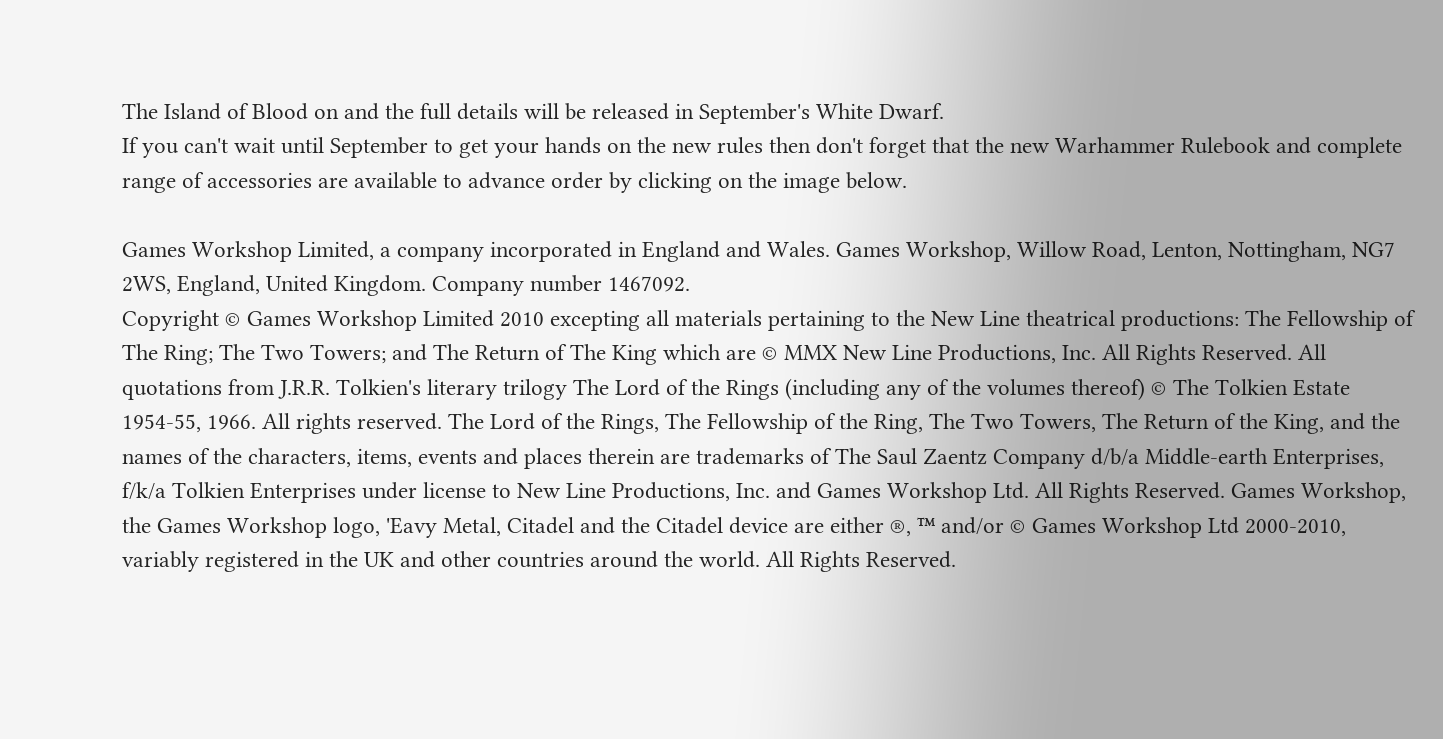The Island of Blood on and the full details will be released in September's White Dwarf.
If you can't wait until September to get your hands on the new rules then don't forget that the new Warhammer Rulebook and complete range of accessories are available to advance order by clicking on the image below.

Games Workshop Limited, a company incorporated in England and Wales. Games Workshop, Willow Road, Lenton, Nottingham, NG7 2WS, England, United Kingdom. Company number 1467092.
Copyright © Games Workshop Limited 2010 excepting all materials pertaining to the New Line theatrical productions: The Fellowship of The Ring; The Two Towers; and The Return of The King which are © MMX New Line Productions, Inc. All Rights Reserved. All quotations from J.R.R. Tolkien's literary trilogy The Lord of the Rings (including any of the volumes thereof) © The Tolkien Estate 1954-55, 1966. All rights reserved. The Lord of the Rings, The Fellowship of the Ring, The Two Towers, The Return of the King, and the names of the characters, items, events and places therein are trademarks of The Saul Zaentz Company d/b/a Middle-earth Enterprises, f/k/a Tolkien Enterprises under license to New Line Productions, Inc. and Games Workshop Ltd. All Rights Reserved. Games Workshop, the Games Workshop logo, 'Eavy Metal, Citadel and the Citadel device are either ®, ™ and/or © Games Workshop Ltd 2000-2010, variably registered in the UK and other countries around the world. All Rights Reserved.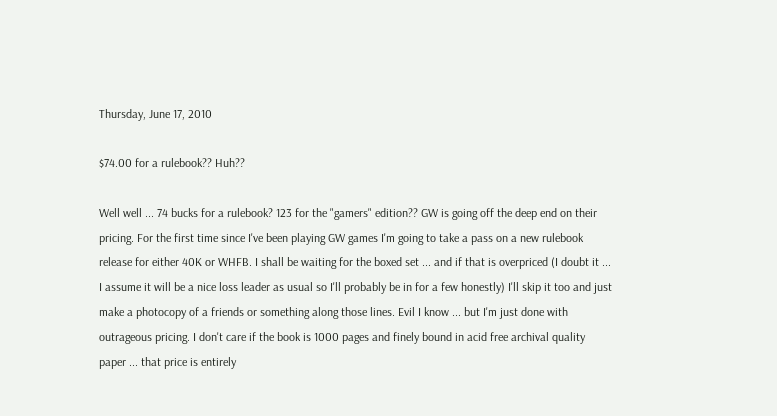Thursday, June 17, 2010

$74.00 for a rulebook?? Huh??

Well well ... 74 bucks for a rulebook? 123 for the "gamers" edition?? GW is going off the deep end on their pricing. For the first time since I've been playing GW games I'm going to take a pass on a new rulebook release for either 40K or WHFB. I shall be waiting for the boxed set ... and if that is overpriced (I doubt it ... I assume it will be a nice loss leader as usual so I'll probably be in for a few honestly) I'll skip it too and just make a photocopy of a friends or something along those lines. Evil I know ... but I'm just done with outrageous pricing. I don't care if the book is 1000 pages and finely bound in acid free archival quality paper ... that price is entirely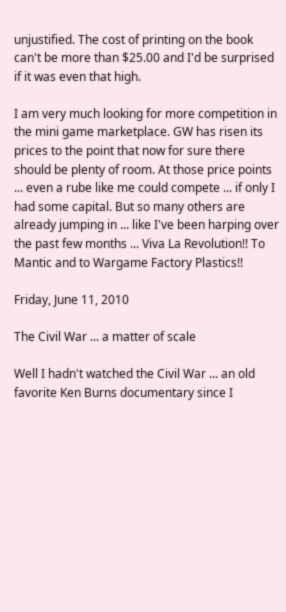unjustified. The cost of printing on the book can't be more than $25.00 and I'd be surprised if it was even that high.

I am very much looking for more competition in the mini game marketplace. GW has risen its prices to the point that now for sure there should be plenty of room. At those price points ... even a rube like me could compete ... if only I had some capital. But so many others are already jumping in ... like I've been harping over the past few months ... Viva La Revolution!! To Mantic and to Wargame Factory Plastics!!

Friday, June 11, 2010

The Civil War ... a matter of scale

Well I hadn't watched the Civil War ... an old favorite Ken Burns documentary since I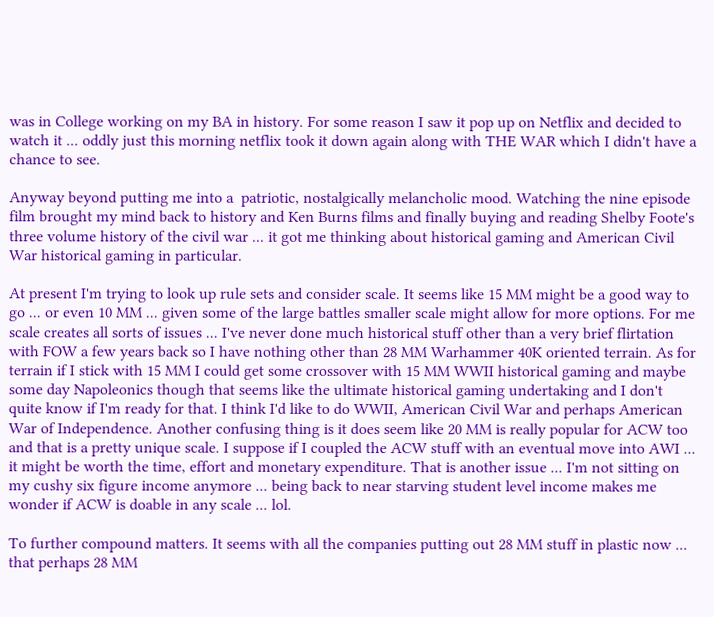was in College working on my BA in history. For some reason I saw it pop up on Netflix and decided to watch it ... oddly just this morning netflix took it down again along with THE WAR which I didn't have a chance to see.

Anyway beyond putting me into a  patriotic, nostalgically melancholic mood. Watching the nine episode film brought my mind back to history and Ken Burns films and finally buying and reading Shelby Foote's three volume history of the civil war ... it got me thinking about historical gaming and American Civil War historical gaming in particular.

At present I'm trying to look up rule sets and consider scale. It seems like 15 MM might be a good way to go ... or even 10 MM ... given some of the large battles smaller scale might allow for more options. For me scale creates all sorts of issues ... I've never done much historical stuff other than a very brief flirtation with FOW a few years back so I have nothing other than 28 MM Warhammer 40K oriented terrain. As for terrain if I stick with 15 MM I could get some crossover with 15 MM WWII historical gaming and maybe some day Napoleonics though that seems like the ultimate historical gaming undertaking and I don't quite know if I'm ready for that. I think I'd like to do WWII, American Civil War and perhaps American War of Independence. Another confusing thing is it does seem like 20 MM is really popular for ACW too and that is a pretty unique scale. I suppose if I coupled the ACW stuff with an eventual move into AWI ... it might be worth the time, effort and monetary expenditure. That is another issue ... I'm not sitting on my cushy six figure income anymore ... being back to near starving student level income makes me wonder if ACW is doable in any scale ... lol.

To further compound matters. It seems with all the companies putting out 28 MM stuff in plastic now ... that perhaps 28 MM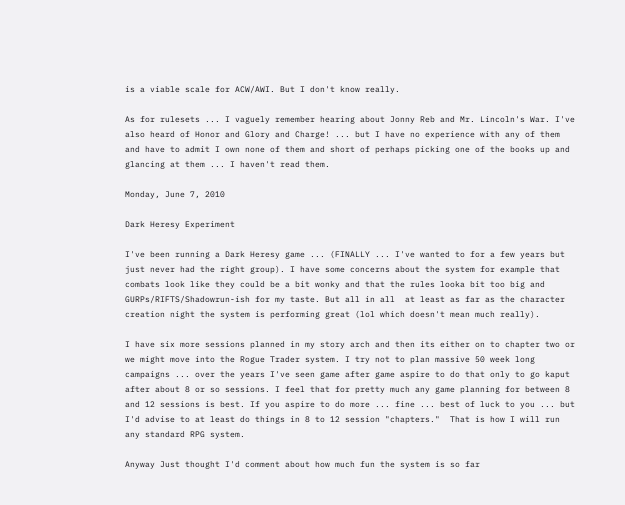is a viable scale for ACW/AWI. But I don't know really.

As for rulesets ... I vaguely remember hearing about Jonny Reb and Mr. Lincoln's War. I've also heard of Honor and Glory and Charge! ... but I have no experience with any of them and have to admit I own none of them and short of perhaps picking one of the books up and glancing at them ... I haven't read them.

Monday, June 7, 2010

Dark Heresy Experiment

I've been running a Dark Heresy game ... (FINALLY ... I've wanted to for a few years but just never had the right group). I have some concerns about the system for example that combats look like they could be a bit wonky and that the rules looka bit too big and GURPs/RIFTS/Shadowrun-ish for my taste. But all in all  at least as far as the character creation night the system is performing great (lol which doesn't mean much really).

I have six more sessions planned in my story arch and then its either on to chapter two or we might move into the Rogue Trader system. I try not to plan massive 50 week long campaigns ... over the years I've seen game after game aspire to do that only to go kaput after about 8 or so sessions. I feel that for pretty much any game planning for between 8 and 12 sessions is best. If you aspire to do more ... fine ... best of luck to you ... but I'd advise to at least do things in 8 to 12 session "chapters."  That is how I will run any standard RPG system.

Anyway Just thought I'd comment about how much fun the system is so far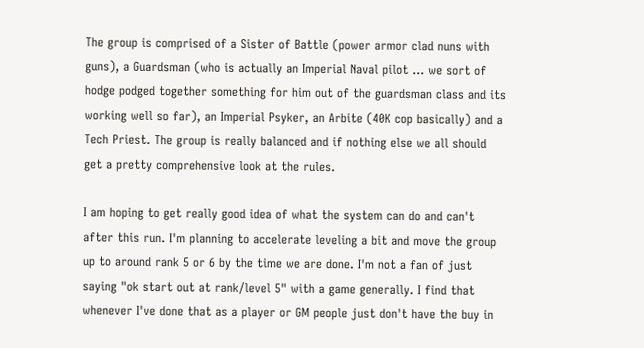The group is comprised of a Sister of Battle (power armor clad nuns with guns), a Guardsman (who is actually an Imperial Naval pilot ... we sort of hodge podged together something for him out of the guardsman class and its working well so far), an Imperial Psyker, an Arbite (40K cop basically) and a Tech Priest. The group is really balanced and if nothing else we all should get a pretty comprehensive look at the rules.

I am hoping to get really good idea of what the system can do and can't after this run. I'm planning to accelerate leveling a bit and move the group up to around rank 5 or 6 by the time we are done. I'm not a fan of just saying "ok start out at rank/level 5" with a game generally. I find that whenever I've done that as a player or GM people just don't have the buy in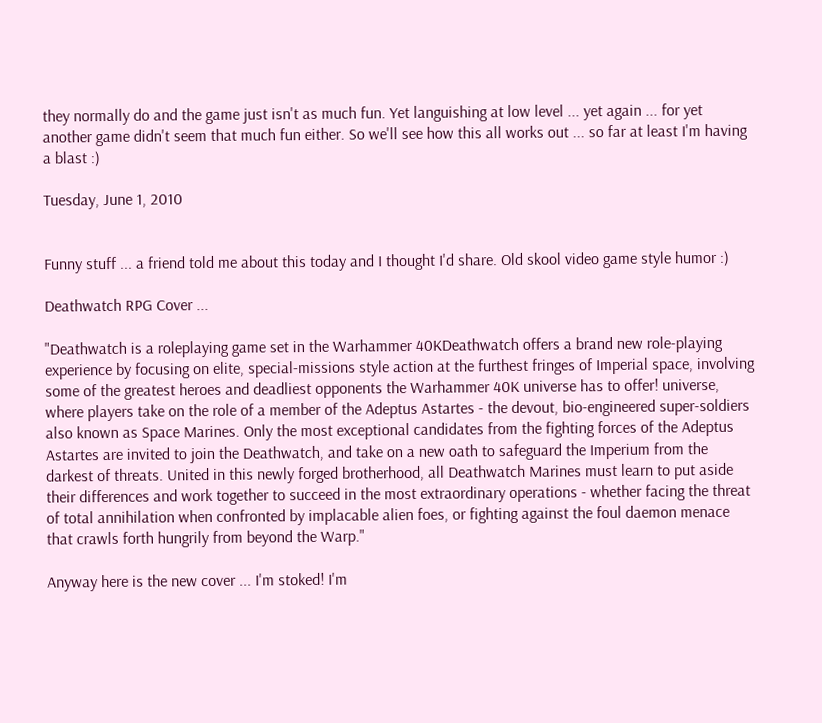they normally do and the game just isn't as much fun. Yet languishing at low level ... yet again ... for yet another game didn't seem that much fun either. So we'll see how this all works out ... so far at least I'm having a blast :)

Tuesday, June 1, 2010


Funny stuff ... a friend told me about this today and I thought I'd share. Old skool video game style humor :)

Deathwatch RPG Cover ...

"Deathwatch is a roleplaying game set in the Warhammer 40KDeathwatch offers a brand new role-playing experience by focusing on elite, special-missions style action at the furthest fringes of Imperial space, involving some of the greatest heroes and deadliest opponents the Warhammer 40K universe has to offer! universe, where players take on the role of a member of the Adeptus Astartes - the devout, bio-engineered super-soldiers also known as Space Marines. Only the most exceptional candidates from the fighting forces of the Adeptus Astartes are invited to join the Deathwatch, and take on a new oath to safeguard the Imperium from the darkest of threats. United in this newly forged brotherhood, all Deathwatch Marines must learn to put aside their differences and work together to succeed in the most extraordinary operations - whether facing the threat of total annihilation when confronted by implacable alien foes, or fighting against the foul daemon menace that crawls forth hungrily from beyond the Warp."

Anyway here is the new cover ... I'm stoked! I'm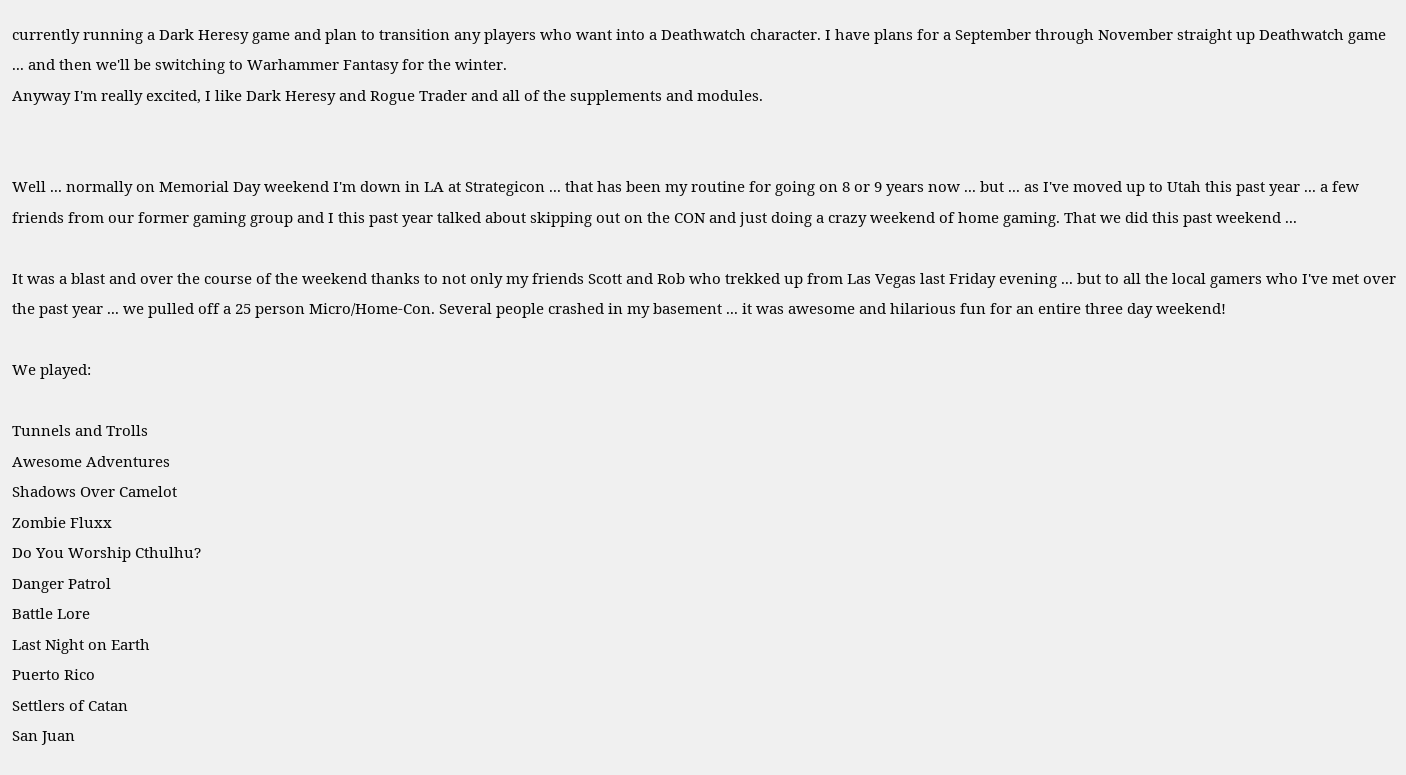currently running a Dark Heresy game and plan to transition any players who want into a Deathwatch character. I have plans for a September through November straight up Deathwatch game ... and then we'll be switching to Warhammer Fantasy for the winter.
Anyway I'm really excited, I like Dark Heresy and Rogue Trader and all of the supplements and modules.


Well ... normally on Memorial Day weekend I'm down in LA at Strategicon ... that has been my routine for going on 8 or 9 years now ... but ... as I've moved up to Utah this past year ... a few friends from our former gaming group and I this past year talked about skipping out on the CON and just doing a crazy weekend of home gaming. That we did this past weekend ...

It was a blast and over the course of the weekend thanks to not only my friends Scott and Rob who trekked up from Las Vegas last Friday evening ... but to all the local gamers who I've met over the past year ... we pulled off a 25 person Micro/Home-Con. Several people crashed in my basement ... it was awesome and hilarious fun for an entire three day weekend!

We played:

Tunnels and Trolls
Awesome Adventures
Shadows Over Camelot
Zombie Fluxx
Do You Worship Cthulhu?
Danger Patrol
Battle Lore
Last Night on Earth
Puerto Rico
Settlers of Catan
San Juan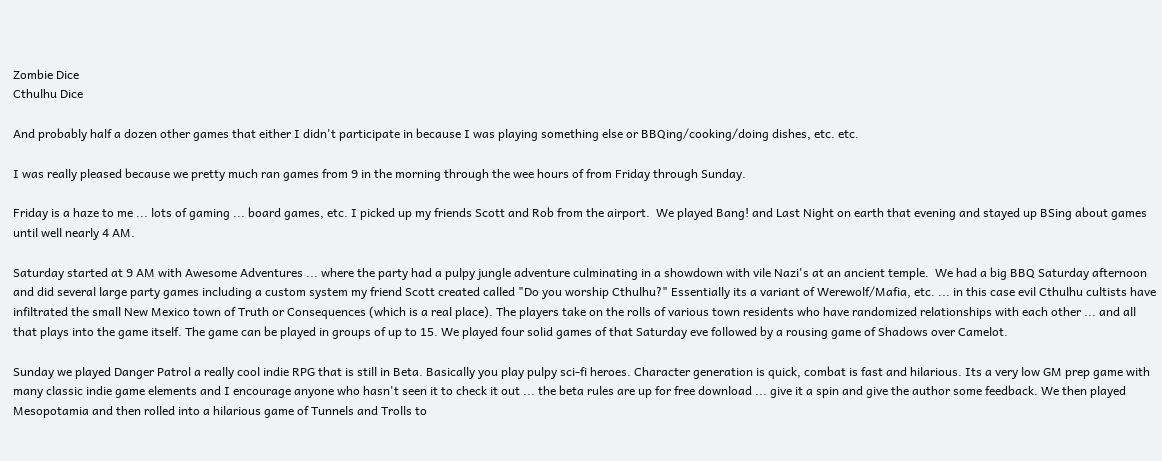Zombie Dice
Cthulhu Dice

And probably half a dozen other games that either I didn't participate in because I was playing something else or BBQing/cooking/doing dishes, etc. etc.

I was really pleased because we pretty much ran games from 9 in the morning through the wee hours of from Friday through Sunday.

Friday is a haze to me ... lots of gaming ... board games, etc. I picked up my friends Scott and Rob from the airport.  We played Bang! and Last Night on earth that evening and stayed up BSing about games until well nearly 4 AM.

Saturday started at 9 AM with Awesome Adventures ... where the party had a pulpy jungle adventure culminating in a showdown with vile Nazi's at an ancient temple.  We had a big BBQ Saturday afternoon and did several large party games including a custom system my friend Scott created called "Do you worship Cthulhu?" Essentially its a variant of Werewolf/Mafia, etc. ... in this case evil Cthulhu cultists have infiltrated the small New Mexico town of Truth or Consequences (which is a real place). The players take on the rolls of various town residents who have randomized relationships with each other ... and all that plays into the game itself. The game can be played in groups of up to 15. We played four solid games of that Saturday eve followed by a rousing game of Shadows over Camelot.

Sunday we played Danger Patrol a really cool indie RPG that is still in Beta. Basically you play pulpy sci-fi heroes. Character generation is quick, combat is fast and hilarious. Its a very low GM prep game with many classic indie game elements and I encourage anyone who hasn't seen it to check it out ... the beta rules are up for free download ... give it a spin and give the author some feedback. We then played Mesopotamia and then rolled into a hilarious game of Tunnels and Trolls to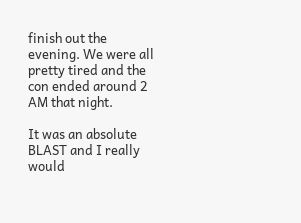finish out the evening. We were all pretty tired and the con ended around 2 AM that night.

It was an absolute BLAST and I really would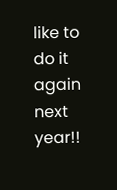like to do it again next year!!